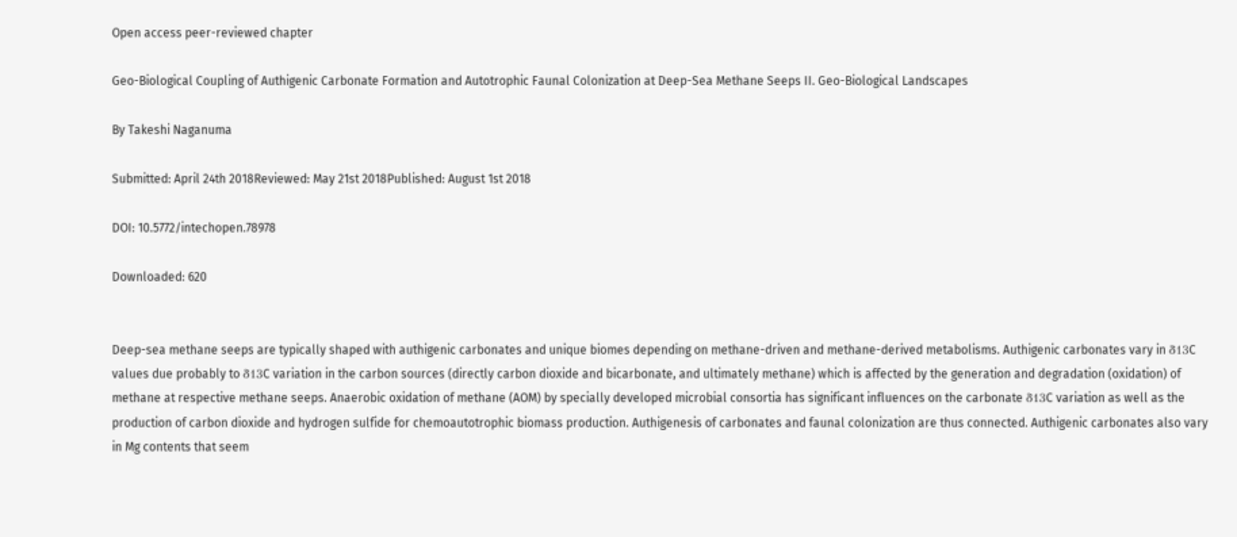Open access peer-reviewed chapter

Geo-Biological Coupling of Authigenic Carbonate Formation and Autotrophic Faunal Colonization at Deep-Sea Methane Seeps II. Geo-Biological Landscapes

By Takeshi Naganuma

Submitted: April 24th 2018Reviewed: May 21st 2018Published: August 1st 2018

DOI: 10.5772/intechopen.78978

Downloaded: 620


Deep-sea methane seeps are typically shaped with authigenic carbonates and unique biomes depending on methane-driven and methane-derived metabolisms. Authigenic carbonates vary in δ13C values due probably to δ13C variation in the carbon sources (directly carbon dioxide and bicarbonate, and ultimately methane) which is affected by the generation and degradation (oxidation) of methane at respective methane seeps. Anaerobic oxidation of methane (AOM) by specially developed microbial consortia has significant influences on the carbonate δ13C variation as well as the production of carbon dioxide and hydrogen sulfide for chemoautotrophic biomass production. Authigenesis of carbonates and faunal colonization are thus connected. Authigenic carbonates also vary in Mg contents that seem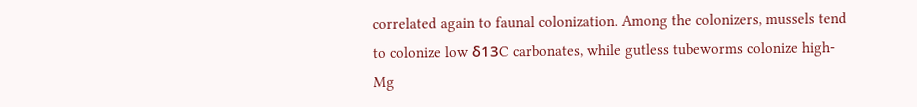correlated again to faunal colonization. Among the colonizers, mussels tend to colonize low δ13C carbonates, while gutless tubeworms colonize high-Mg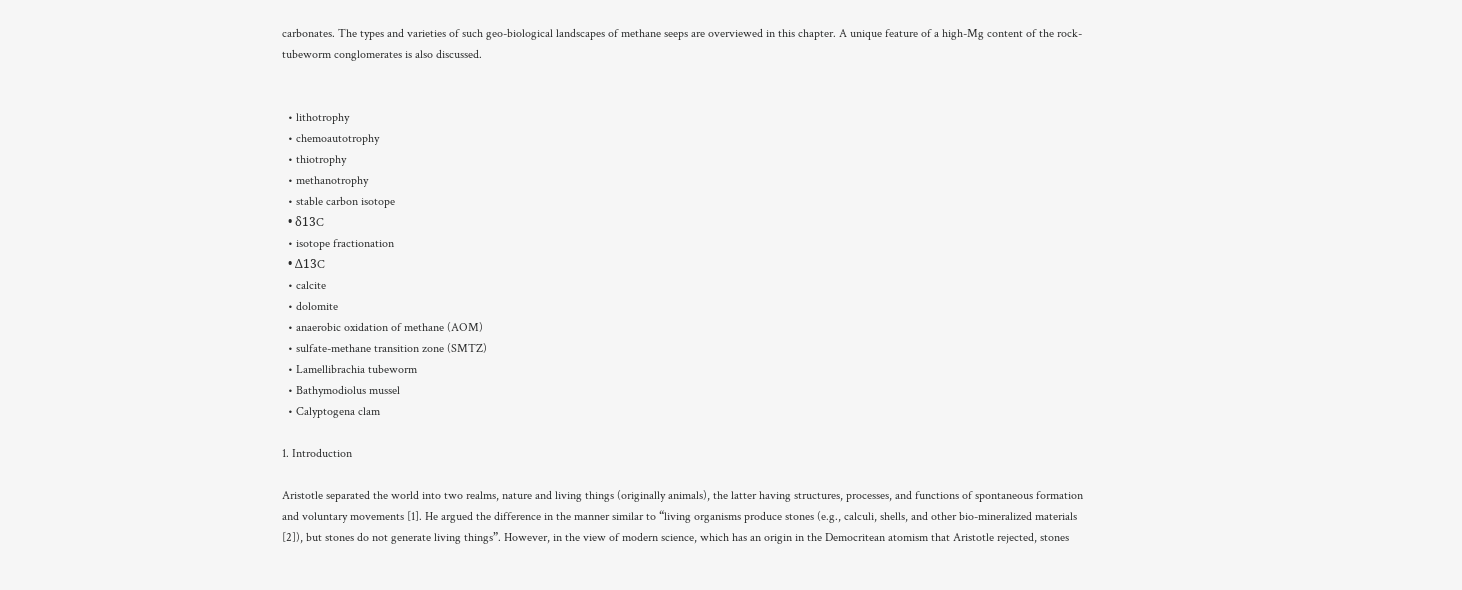carbonates. The types and varieties of such geo-biological landscapes of methane seeps are overviewed in this chapter. A unique feature of a high-Mg content of the rock-tubeworm conglomerates is also discussed.


  • lithotrophy
  • chemoautotrophy
  • thiotrophy
  • methanotrophy
  • stable carbon isotope
  • δ13C
  • isotope fractionation
  • Δ13C
  • calcite
  • dolomite
  • anaerobic oxidation of methane (AOM)
  • sulfate-methane transition zone (SMTZ)
  • Lamellibrachia tubeworm
  • Bathymodiolus mussel
  • Calyptogena clam

1. Introduction

Aristotle separated the world into two realms, nature and living things (originally animals), the latter having structures, processes, and functions of spontaneous formation and voluntary movements [1]. He argued the difference in the manner similar to “living organisms produce stones (e.g., calculi, shells, and other bio-mineralized materials [2]), but stones do not generate living things”. However, in the view of modern science, which has an origin in the Democritean atomism that Aristotle rejected, stones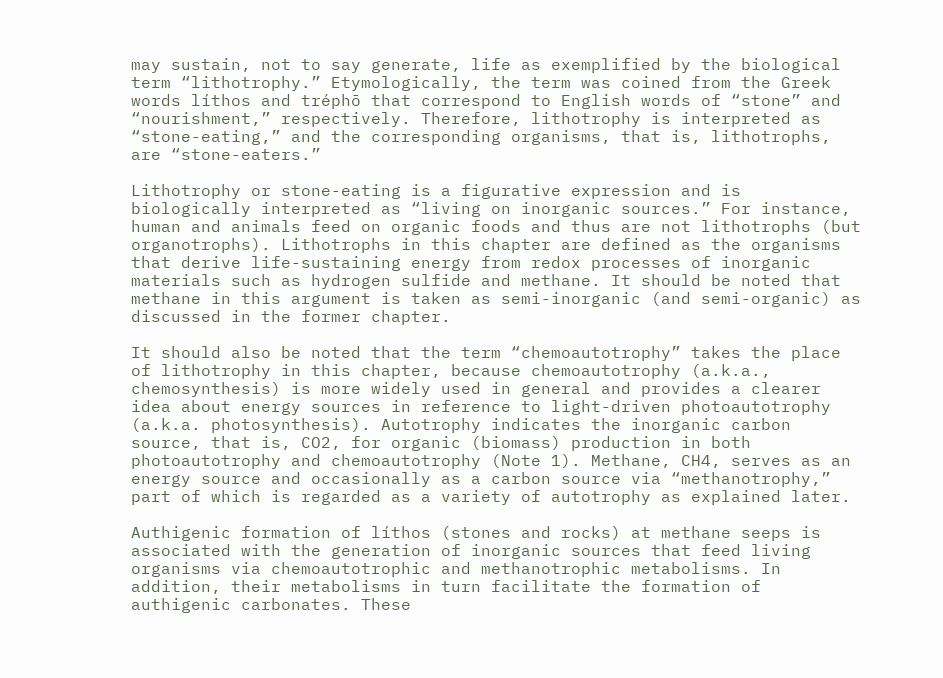may sustain, not to say generate, life as exemplified by the biological term “lithotrophy.” Etymologically, the term was coined from the Greek words líthos and tréphō that correspond to English words of “stone” and “nourishment,” respectively. Therefore, lithotrophy is interpreted as “stone-eating,” and the corresponding organisms, that is, lithotrophs, are “stone-eaters.”

Lithotrophy or stone-eating is a figurative expression and is biologically interpreted as “living on inorganic sources.” For instance, human and animals feed on organic foods and thus are not lithotrophs (but organotrophs). Lithotrophs in this chapter are defined as the organisms that derive life-sustaining energy from redox processes of inorganic materials such as hydrogen sulfide and methane. It should be noted that methane in this argument is taken as semi-inorganic (and semi-organic) as discussed in the former chapter.

It should also be noted that the term “chemoautotrophy” takes the place of lithotrophy in this chapter, because chemoautotrophy (a.k.a., chemosynthesis) is more widely used in general and provides a clearer idea about energy sources in reference to light-driven photoautotrophy (a.k.a. photosynthesis). Autotrophy indicates the inorganic carbon source, that is, CO2, for organic (biomass) production in both photoautotrophy and chemoautotrophy (Note 1). Methane, CH4, serves as an energy source and occasionally as a carbon source via “methanotrophy,” part of which is regarded as a variety of autotrophy as explained later.

Authigenic formation of líthos (stones and rocks) at methane seeps is associated with the generation of inorganic sources that feed living organisms via chemoautotrophic and methanotrophic metabolisms. In addition, their metabolisms in turn facilitate the formation of authigenic carbonates. These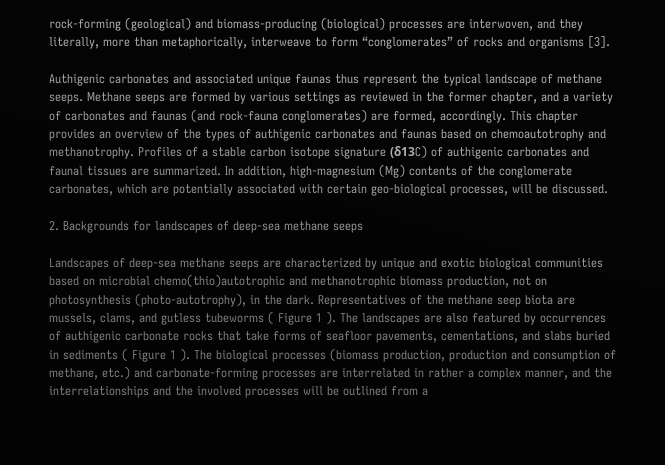rock-forming (geological) and biomass-producing (biological) processes are interwoven, and they literally, more than metaphorically, interweave to form “conglomerates” of rocks and organisms [3].

Authigenic carbonates and associated unique faunas thus represent the typical landscape of methane seeps. Methane seeps are formed by various settings as reviewed in the former chapter, and a variety of carbonates and faunas (and rock-fauna conglomerates) are formed, accordingly. This chapter provides an overview of the types of authigenic carbonates and faunas based on chemoautotrophy and methanotrophy. Profiles of a stable carbon isotope signature (δ13C) of authigenic carbonates and faunal tissues are summarized. In addition, high-magnesium (Mg) contents of the conglomerate carbonates, which are potentially associated with certain geo-biological processes, will be discussed.

2. Backgrounds for landscapes of deep-sea methane seeps

Landscapes of deep-sea methane seeps are characterized by unique and exotic biological communities based on microbial chemo(thio)autotrophic and methanotrophic biomass production, not on photosynthesis (photo-autotrophy), in the dark. Representatives of the methane seep biota are mussels, clams, and gutless tubeworms ( Figure 1 ). The landscapes are also featured by occurrences of authigenic carbonate rocks that take forms of seafloor pavements, cementations, and slabs buried in sediments ( Figure 1 ). The biological processes (biomass production, production and consumption of methane, etc.) and carbonate-forming processes are interrelated in rather a complex manner, and the interrelationships and the involved processes will be outlined from a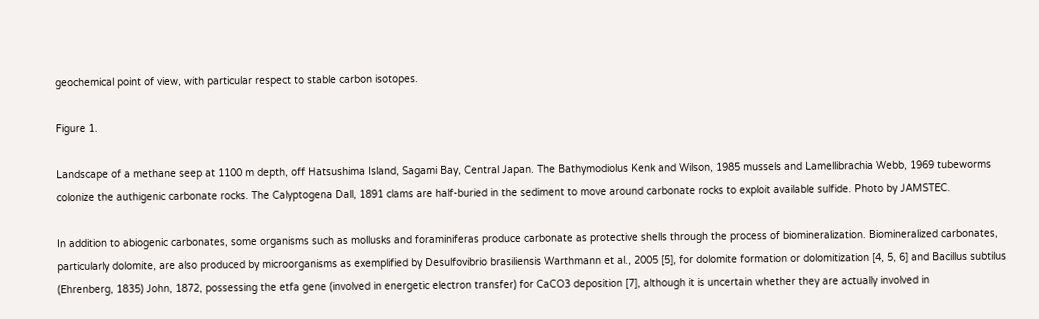geochemical point of view, with particular respect to stable carbon isotopes.

Figure 1.

Landscape of a methane seep at 1100 m depth, off Hatsushima Island, Sagami Bay, Central Japan. The Bathymodiolus Kenk and Wilson, 1985 mussels and Lamellibrachia Webb, 1969 tubeworms colonize the authigenic carbonate rocks. The Calyptogena Dall, 1891 clams are half-buried in the sediment to move around carbonate rocks to exploit available sulfide. Photo by JAMSTEC.

In addition to abiogenic carbonates, some organisms such as mollusks and foraminiferas produce carbonate as protective shells through the process of biomineralization. Biomineralized carbonates, particularly dolomite, are also produced by microorganisms as exemplified by Desulfovibrio brasiliensis Warthmann et al., 2005 [5], for dolomite formation or dolomitization [4, 5, 6] and Bacillus subtilus (Ehrenberg, 1835) John, 1872, possessing the etfa gene (involved in energetic electron transfer) for CaCO3 deposition [7], although it is uncertain whether they are actually involved in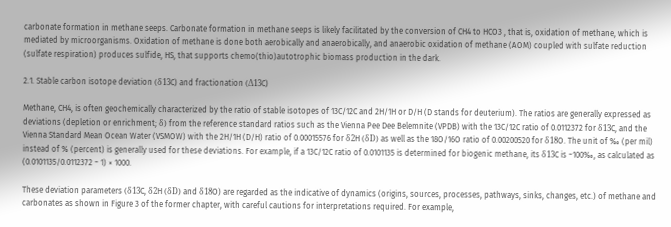carbonate formation in methane seeps. Carbonate formation in methane seeps is likely facilitated by the conversion of CH4 to HCO3 , that is, oxidation of methane, which is mediated by microorganisms. Oxidation of methane is done both aerobically and anaerobically, and anaerobic oxidation of methane (AOM) coupled with sulfate reduction (sulfate respiration) produces sulfide, HS, that supports chemo(thio)autotrophic biomass production in the dark.

2.1. Stable carbon isotope deviation (δ13C) and fractionation (Δ13C)

Methane, CH4, is often geochemically characterized by the ratio of stable isotopes of 13C/12C and 2H/1H or D/H (D stands for deuterium). The ratios are generally expressed as deviations (depletion or enrichment; δ) from the reference standard ratios such as the Vienna Pee Dee Belemnite (VPDB) with the 13C/12C ratio of 0.0112372 for δ13C, and the Vienna Standard Mean Ocean Water (VSMOW) with the 2H/1H (D/H) ratio of 0.00015576 for δ2H (δD) as well as the 18O/16O ratio of 0.00200520 for δ18O. The unit of ‰ (per mil) instead of % (percent) is generally used for these deviations. For example, if a 13C/12C ratio of 0.0101135 is determined for biogenic methane, its δ13C is −100‰, as calculated as (0.0101135/0.0112372 − 1) × 1000.

These deviation parameters (δ13C, δ2H (δD) and δ18O) are regarded as the indicative of dynamics (origins, sources, processes, pathways, sinks, changes, etc.) of methane and carbonates as shown in Figure 3 of the former chapter, with careful cautions for interpretations required. For example,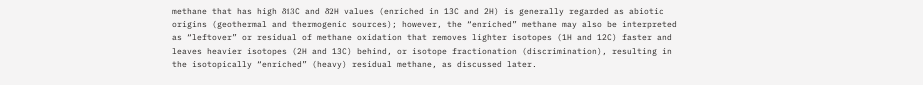methane that has high δ13C and δ2H values (enriched in 13C and 2H) is generally regarded as abiotic origins (geothermal and thermogenic sources); however, the “enriched” methane may also be interpreted as “leftover” or residual of methane oxidation that removes lighter isotopes (1H and 12C) faster and leaves heavier isotopes (2H and 13C) behind, or isotope fractionation (discrimination), resulting in the isotopically “enriched” (heavy) residual methane, as discussed later.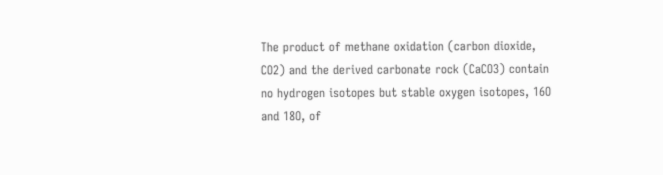The product of methane oxidation (carbon dioxide, CO2) and the derived carbonate rock (CaCO3) contain no hydrogen isotopes but stable oxygen isotopes, 16O and 18O, of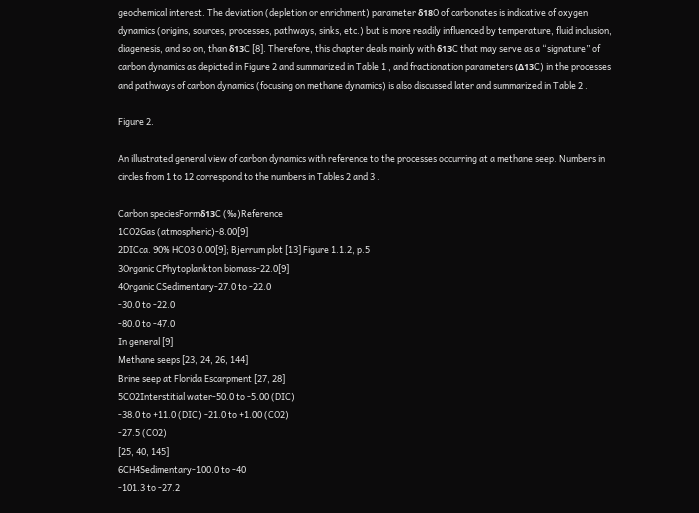geochemical interest. The deviation (depletion or enrichment) parameter δ18O of carbonates is indicative of oxygen dynamics (origins, sources, processes, pathways, sinks, etc.) but is more readily influenced by temperature, fluid inclusion, diagenesis, and so on, than δ13C [8]. Therefore, this chapter deals mainly with δ13C that may serve as a “signature” of carbon dynamics as depicted in Figure 2 and summarized in Table 1 , and fractionation parameters (Δ13C) in the processes and pathways of carbon dynamics (focusing on methane dynamics) is also discussed later and summarized in Table 2 .

Figure 2.

An illustrated general view of carbon dynamics with reference to the processes occurring at a methane seep. Numbers in circles from 1 to 12 correspond to the numbers in Tables 2 and 3 .

Carbon speciesFormδ13C (‰)Reference
1CO2Gas (atmospheric)-8.00[9]
2DICca. 90% HCO3 0.00[9]; Bjerrum plot [13] Figure 1.1.2, p.5
3Organic CPhytoplankton biomass-22.0[9]
4Organic CSedimentary-27.0 to -22.0
-30.0 to -22.0
-80.0 to -47.0
In general [9]
Methane seeps [23, 24, 26, 144]
Brine seep at Florida Escarpment [27, 28]
5CO2Interstitial water-50.0 to -5.00 (DIC)
-38.0 to +11.0 (DIC) -21.0 to +1.00 (CO2)
-27.5 (CO2)
[25, 40, 145]
6CH4Sedimentary-100.0 to -40
-101.3 to -27.2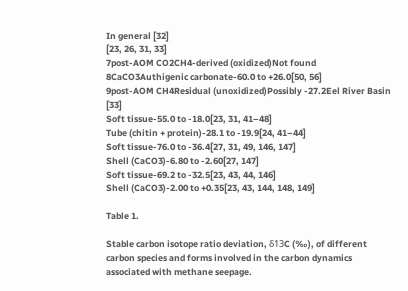In general [32]
[23, 26, 31, 33]
7post-AOM CO2CH4-derived (oxidized)Not found
8CaCO3Authigenic carbonate-60.0 to +26.0[50, 56]
9post-AOM CH4Residual (unoxidized)Possibly -27.2Eel River Basin [33]
Soft tissue-55.0 to -18.0[23, 31, 41–48]
Tube (chitin + protein)-28.1 to -19.9[24, 41–44]
Soft tissue-76.0 to -36.4[27, 31, 49, 146, 147]
Shell (CaCO3)-6.80 to -2.60[27, 147]
Soft tissue-69.2 to -32.5[23, 43, 44, 146]
Shell (CaCO3)-2.00 to +0.35[23, 43, 144, 148, 149]

Table 1.

Stable carbon isotope ratio deviation, δ13C (‰), of different carbon species and forms involved in the carbon dynamics associated with methane seepage.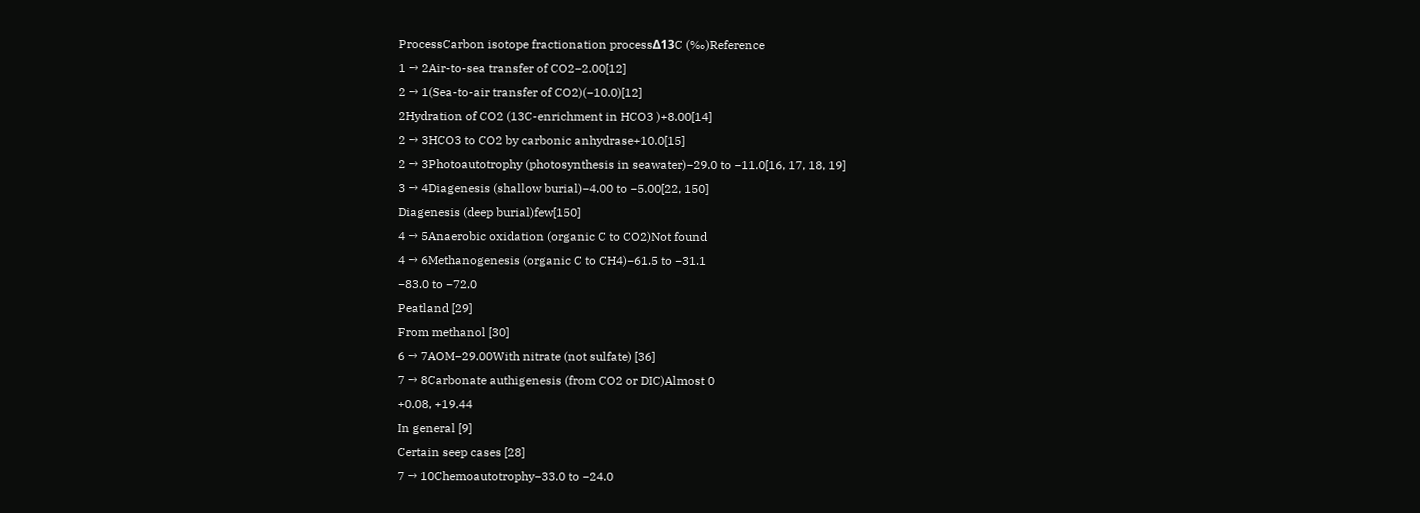ProcessCarbon isotope fractionation processΔ13C (‰)Reference
1 → 2Air-to-sea transfer of CO2−2.00[12]
2 → 1(Sea-to-air transfer of CO2)(−10.0)[12]
2Hydration of CO2 (13C-enrichment in HCO3 )+8.00[14]
2 → 3HCO3 to CO2 by carbonic anhydrase+10.0[15]
2 → 3Photoautotrophy (photosynthesis in seawater)−29.0 to −11.0[16, 17, 18, 19]
3 → 4Diagenesis (shallow burial)−4.00 to −5.00[22, 150]
Diagenesis (deep burial)few[150]
4 → 5Anaerobic oxidation (organic C to CO2)Not found
4 → 6Methanogenesis (organic C to CH4)−61.5 to −31.1
−83.0 to −72.0
Peatland [29]
From methanol [30]
6 → 7AOM−29.00With nitrate (not sulfate) [36]
7 → 8Carbonate authigenesis (from CO2 or DIC)Almost 0
+0.08, +19.44
In general [9]
Certain seep cases [28]
7 → 10Chemoautotrophy−33.0 to −24.0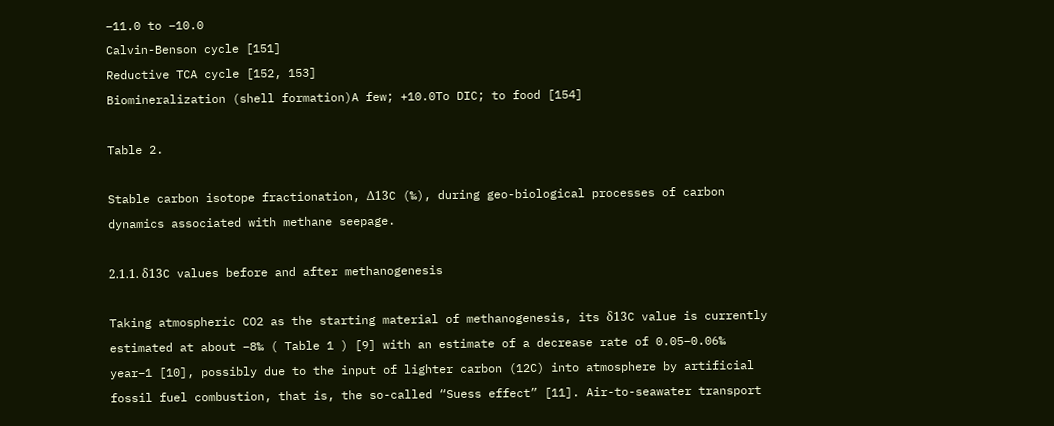−11.0 to −10.0
Calvin-Benson cycle [151]
Reductive TCA cycle [152, 153]
Biomineralization (shell formation)A few; +10.0To DIC; to food [154]

Table 2.

Stable carbon isotope fractionation, Δ13C (‰), during geo-biological processes of carbon dynamics associated with methane seepage.

2.1.1. δ13C values before and after methanogenesis

Taking atmospheric CO2 as the starting material of methanogenesis, its δ13C value is currently estimated at about −8‰ ( Table 1 ) [9] with an estimate of a decrease rate of 0.05–0.06‰ year−1 [10], possibly due to the input of lighter carbon (12C) into atmosphere by artificial fossil fuel combustion, that is, the so-called “Suess effect” [11]. Air-to-seawater transport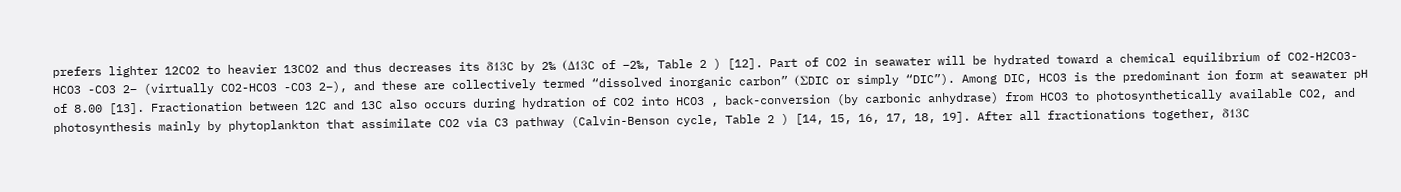prefers lighter 12CO2 to heavier 13CO2 and thus decreases its δ13C by 2‰ (Δ13C of −2‰, Table 2 ) [12]. Part of CO2 in seawater will be hydrated toward a chemical equilibrium of CO2-H2CO3-HCO3 -CO3 2− (virtually CO2-HCO3 -CO3 2−), and these are collectively termed “dissolved inorganic carbon” (ΣDIC or simply “DIC”). Among DIC, HCO3 is the predominant ion form at seawater pH of 8.00 [13]. Fractionation between 12C and 13C also occurs during hydration of CO2 into HCO3 , back-conversion (by carbonic anhydrase) from HCO3 to photosynthetically available CO2, and photosynthesis mainly by phytoplankton that assimilate CO2 via C3 pathway (Calvin-Benson cycle, Table 2 ) [14, 15, 16, 17, 18, 19]. After all fractionations together, δ13C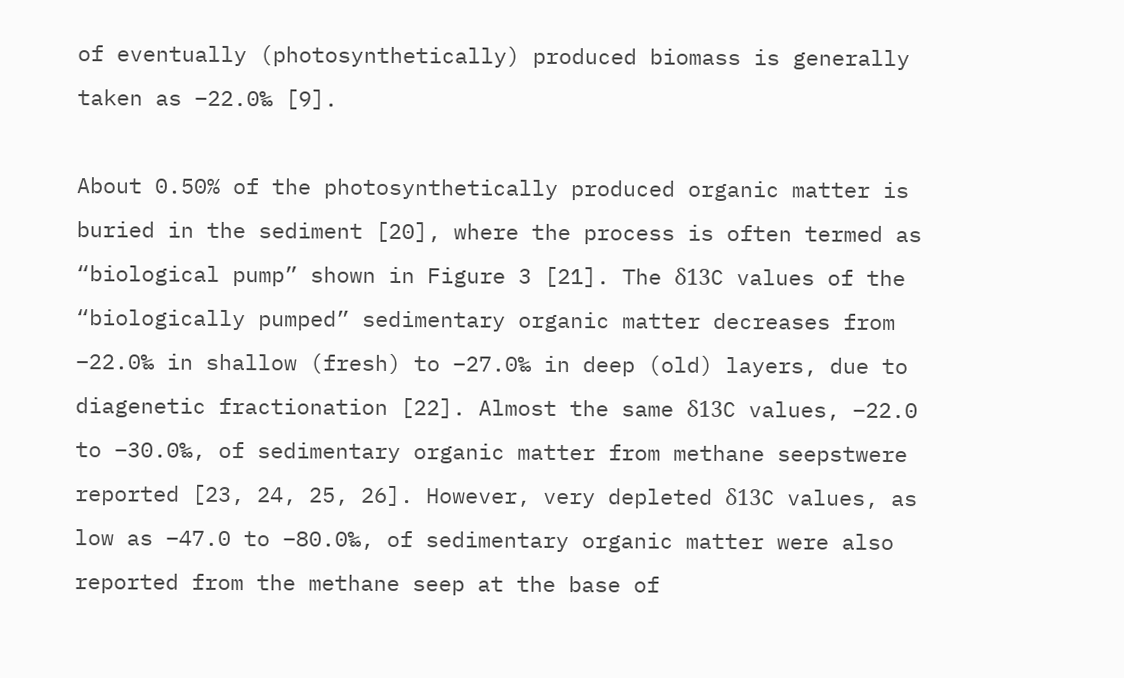of eventually (photosynthetically) produced biomass is generally taken as −22.0‰ [9].

About 0.50% of the photosynthetically produced organic matter is buried in the sediment [20], where the process is often termed as “biological pump” shown in Figure 3 [21]. The δ13C values of the “biologically pumped” sedimentary organic matter decreases from −22.0‰ in shallow (fresh) to −27.0‰ in deep (old) layers, due to diagenetic fractionation [22]. Almost the same δ13C values, −22.0 to −30.0‰, of sedimentary organic matter from methane seepstwere reported [23, 24, 25, 26]. However, very depleted δ13C values, as low as −47.0 to −80.0‰, of sedimentary organic matter were also reported from the methane seep at the base of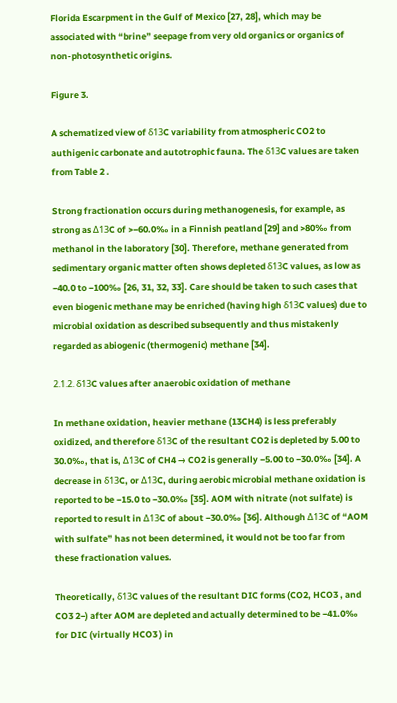Florida Escarpment in the Gulf of Mexico [27, 28], which may be associated with “brine” seepage from very old organics or organics of non-photosynthetic origins.

Figure 3.

A schematized view of δ13C variability from atmospheric CO2 to authigenic carbonate and autotrophic fauna. The δ13C values are taken from Table 2 .

Strong fractionation occurs during methanogenesis, for example, as strong as Δ13C of >−60.0‰ in a Finnish peatland [29] and >80‰ from methanol in the laboratory [30]. Therefore, methane generated from sedimentary organic matter often shows depleted δ13C values, as low as −40.0 to −100‰ [26, 31, 32, 33]. Care should be taken to such cases that even biogenic methane may be enriched (having high δ13C values) due to microbial oxidation as described subsequently and thus mistakenly regarded as abiogenic (thermogenic) methane [34].

2.1.2. δ13C values after anaerobic oxidation of methane

In methane oxidation, heavier methane (13CH4) is less preferably oxidized, and therefore δ13C of the resultant CO2 is depleted by 5.00 to 30.0‰, that is, Δ13C of CH4 → CO2 is generally −5.00 to −30.0‰ [34]. A decrease in δ13C, or Δ13C, during aerobic microbial methane oxidation is reported to be −15.0 to −30.0‰ [35]. AOM with nitrate (not sulfate) is reported to result in Δ13C of about −30.0‰ [36]. Although Δ13C of “AOM with sulfate” has not been determined, it would not be too far from these fractionation values.

Theoretically, δ13C values of the resultant DIC forms (CO2, HCO3 , and CO3 2−) after AOM are depleted and actually determined to be −41.0‰ for DIC (virtually HCO3 ) in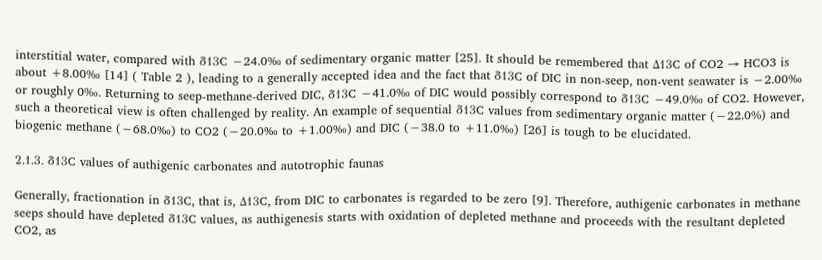interstitial water, compared with δ13C −24.0‰ of sedimentary organic matter [25]. It should be remembered that Δ13C of CO2 → HCO3 is about +8.00‰ [14] ( Table 2 ), leading to a generally accepted idea and the fact that δ13C of DIC in non-seep, non-vent seawater is −2.00‰ or roughly 0‰. Returning to seep-methane-derived DIC, δ13C −41.0‰ of DIC would possibly correspond to δ13C −49.0‰ of CO2. However, such a theoretical view is often challenged by reality. An example of sequential δ13C values from sedimentary organic matter (−22.0%) and biogenic methane (−68.0‰) to CO2 (−20.0‰ to +1.00‰) and DIC (−38.0 to +11.0‰) [26] is tough to be elucidated.

2.1.3. δ13C values of authigenic carbonates and autotrophic faunas

Generally, fractionation in δ13C, that is, Δ13C, from DIC to carbonates is regarded to be zero [9]. Therefore, authigenic carbonates in methane seeps should have depleted δ13C values, as authigenesis starts with oxidation of depleted methane and proceeds with the resultant depleted CO2, as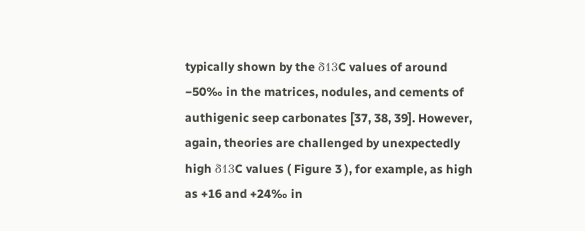typically shown by the δ13C values of around −50‰ in the matrices, nodules, and cements of authigenic seep carbonates [37, 38, 39]. However, again, theories are challenged by unexpectedly high δ13C values ( Figure 3 ), for example, as high as +16 and +24‰ in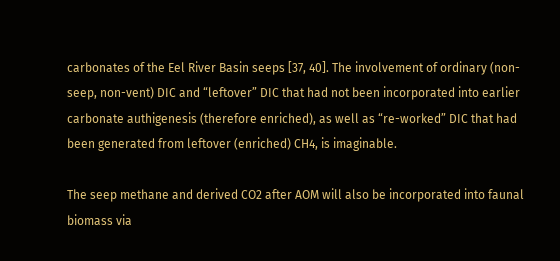carbonates of the Eel River Basin seeps [37, 40]. The involvement of ordinary (non-seep, non-vent) DIC and “leftover” DIC that had not been incorporated into earlier carbonate authigenesis (therefore enriched), as well as “re-worked” DIC that had been generated from leftover (enriched) CH4, is imaginable.

The seep methane and derived CO2 after AOM will also be incorporated into faunal biomass via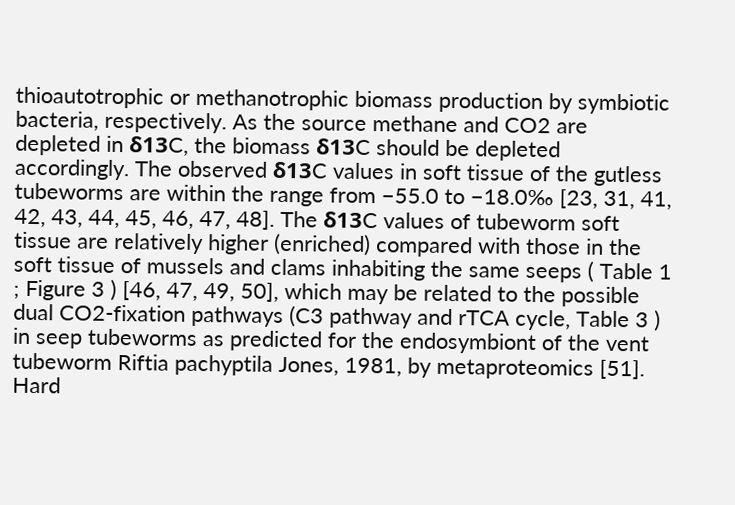thioautotrophic or methanotrophic biomass production by symbiotic bacteria, respectively. As the source methane and CO2 are depleted in δ13C, the biomass δ13C should be depleted accordingly. The observed δ13C values in soft tissue of the gutless tubeworms are within the range from −55.0 to −18.0‰ [23, 31, 41, 42, 43, 44, 45, 46, 47, 48]. The δ13C values of tubeworm soft tissue are relatively higher (enriched) compared with those in the soft tissue of mussels and clams inhabiting the same seeps ( Table 1 ; Figure 3 ) [46, 47, 49, 50], which may be related to the possible dual CO2-fixation pathways (C3 pathway and rTCA cycle, Table 3 ) in seep tubeworms as predicted for the endosymbiont of the vent tubeworm Riftia pachyptila Jones, 1981, by metaproteomics [51]. Hard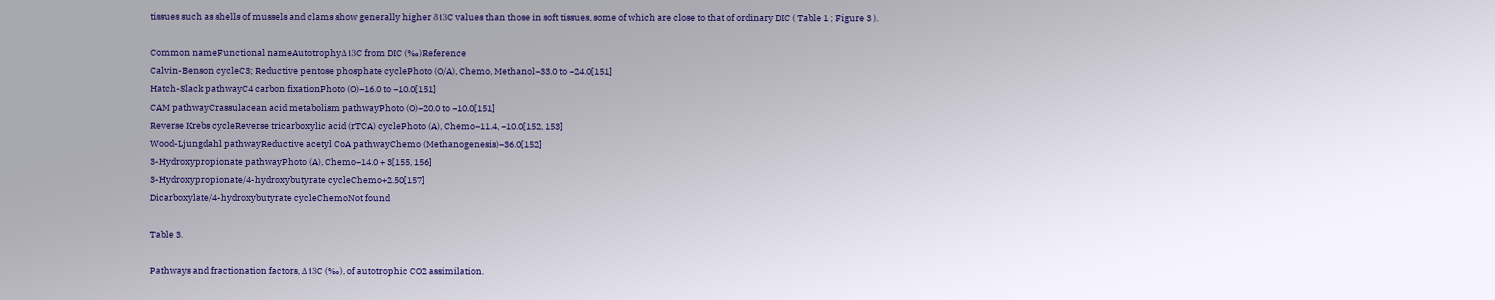tissues such as shells of mussels and clams show generally higher δ13C values than those in soft tissues, some of which are close to that of ordinary DIC ( Table 1 ; Figure 3 ).

Common nameFunctional nameAutotrophyΔ13C from DIC (‰)Reference
Calvin-Benson cycleC3; Reductive pentose phosphate cyclePhoto (O/A), Chemo, Methanol−33.0 to −24.0[151]
Hatch-Slack pathwayC4 carbon fixationPhoto (O)−16.0 to −10.0[151]
CAM pathwayCrassulacean acid metabolism pathwayPhoto (O)−20.0 to −10.0[151]
Reverse Krebs cycleReverse tricarboxylic acid (rTCA) cyclePhoto (A), Chemo−11.4, −10.0[152, 153]
Wood-Ljungdahl pathwayReductive acetyl CoA pathwayChemo (Methanogenesis)−36.0[152]
3-Hydroxypropionate pathwayPhoto (A), Chemo−14.0 + 3[155, 156]
3-Hydroxypropionate/4-hydroxybutyrate cycleChemo+2.50[157]
Dicarboxylate/4-hydroxybutyrate cycleChemoNot found

Table 3.

Pathways and fractionation factors, Δ13C (‰), of autotrophic CO2 assimilation.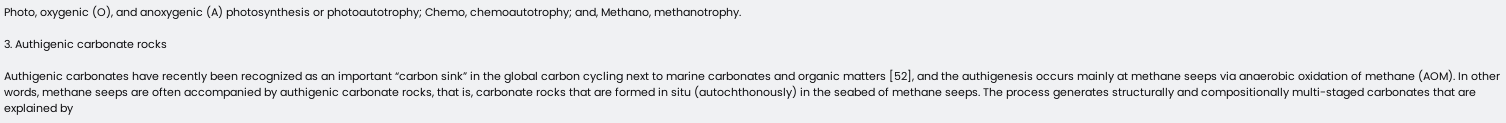Photo, oxygenic (O), and anoxygenic (A) photosynthesis or photoautotrophy; Chemo, chemoautotrophy; and, Methano, methanotrophy.

3. Authigenic carbonate rocks

Authigenic carbonates have recently been recognized as an important “carbon sink” in the global carbon cycling next to marine carbonates and organic matters [52], and the authigenesis occurs mainly at methane seeps via anaerobic oxidation of methane (AOM). In other words, methane seeps are often accompanied by authigenic carbonate rocks, that is, carbonate rocks that are formed in situ (autochthonously) in the seabed of methane seeps. The process generates structurally and compositionally multi-staged carbonates that are explained by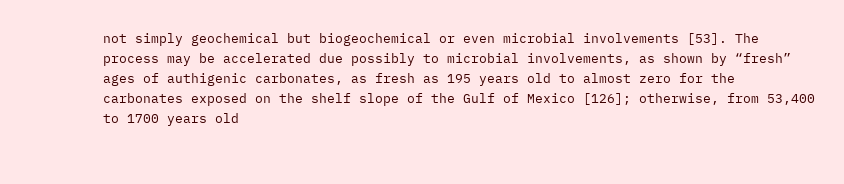not simply geochemical but biogeochemical or even microbial involvements [53]. The process may be accelerated due possibly to microbial involvements, as shown by “fresh” ages of authigenic carbonates, as fresh as 195 years old to almost zero for the carbonates exposed on the shelf slope of the Gulf of Mexico [126]; otherwise, from 53,400 to 1700 years old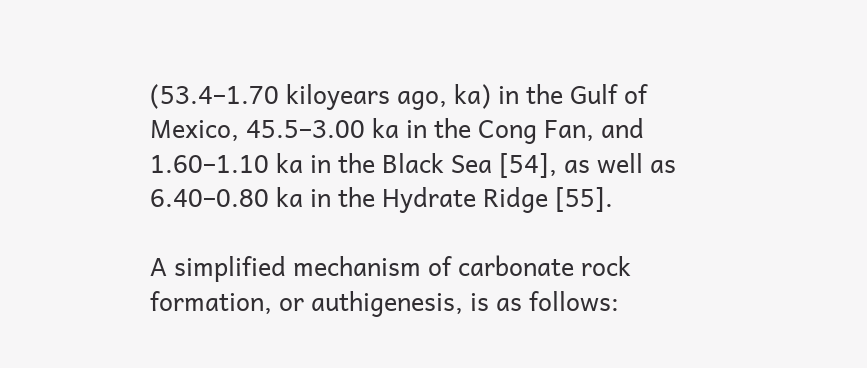(53.4–1.70 kiloyears ago, ka) in the Gulf of Mexico, 45.5–3.00 ka in the Cong Fan, and 1.60–1.10 ka in the Black Sea [54], as well as 6.40–0.80 ka in the Hydrate Ridge [55].

A simplified mechanism of carbonate rock formation, or authigenesis, is as follows: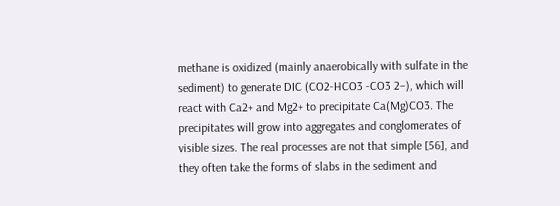methane is oxidized (mainly anaerobically with sulfate in the sediment) to generate DIC (CO2-HCO3 -CO3 2−), which will react with Ca2+ and Mg2+ to precipitate Ca(Mg)CO3. The precipitates will grow into aggregates and conglomerates of visible sizes. The real processes are not that simple [56], and they often take the forms of slabs in the sediment and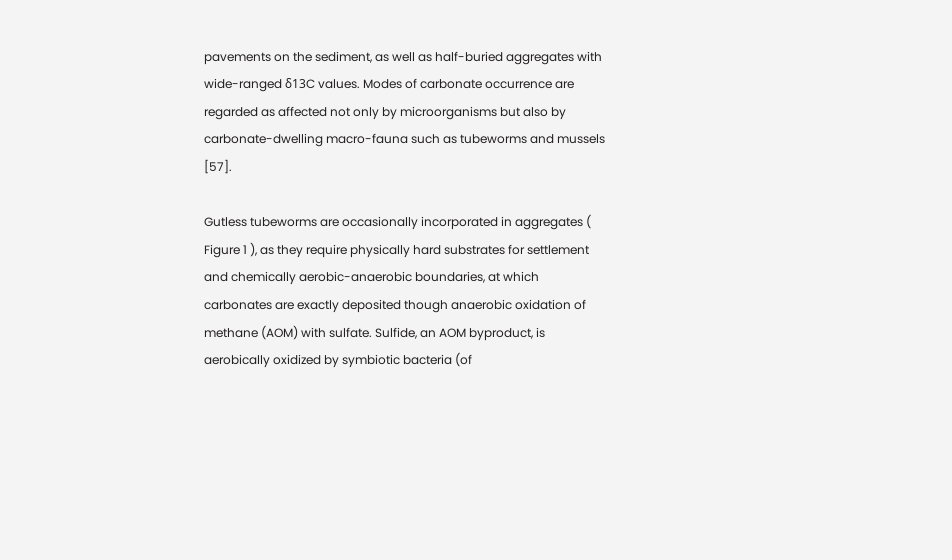pavements on the sediment, as well as half-buried aggregates with wide-ranged δ13C values. Modes of carbonate occurrence are regarded as affected not only by microorganisms but also by carbonate-dwelling macro-fauna such as tubeworms and mussels [57].

Gutless tubeworms are occasionally incorporated in aggregates ( Figure 1 ), as they require physically hard substrates for settlement and chemically aerobic-anaerobic boundaries, at which carbonates are exactly deposited though anaerobic oxidation of methane (AOM) with sulfate. Sulfide, an AOM byproduct, is aerobically oxidized by symbiotic bacteria (of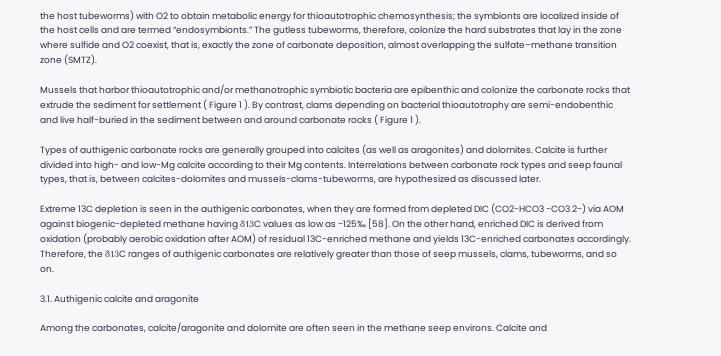the host tubeworms) with O2 to obtain metabolic energy for thioautotrophic chemosynthesis; the symbionts are localized inside of the host cells and are termed “endosymbionts.” The gutless tubeworms, therefore, colonize the hard substrates that lay in the zone where sulfide and O2 coexist, that is, exactly the zone of carbonate deposition, almost overlapping the sulfate–methane transition zone (SMTZ).

Mussels that harbor thioautotrophic and/or methanotrophic symbiotic bacteria are epibenthic and colonize the carbonate rocks that extrude the sediment for settlement ( Figure 1 ). By contrast, clams depending on bacterial thioautotrophy are semi-endobenthic and live half-buried in the sediment between and around carbonate rocks ( Figure 1 ).

Types of authigenic carbonate rocks are generally grouped into calcites (as well as aragonites) and dolomites. Calcite is further divided into high- and low-Mg calcite according to their Mg contents. Interrelations between carbonate rock types and seep faunal types, that is, between calcites-dolomites and mussels-clams-tubeworms, are hypothesized as discussed later.

Extreme 13C depletion is seen in the authigenic carbonates, when they are formed from depleted DIC (CO2-HCO3 -CO3 2−) via AOM against biogenic-depleted methane having δ13C values as low as −125‰ [58]. On the other hand, enriched DIC is derived from oxidation (probably aerobic oxidation after AOM) of residual 13C-enriched methane and yields 13C-enriched carbonates accordingly. Therefore, the δ13C ranges of authigenic carbonates are relatively greater than those of seep mussels, clams, tubeworms, and so on.

3.1. Authigenic calcite and aragonite

Among the carbonates, calcite/aragonite and dolomite are often seen in the methane seep environs. Calcite and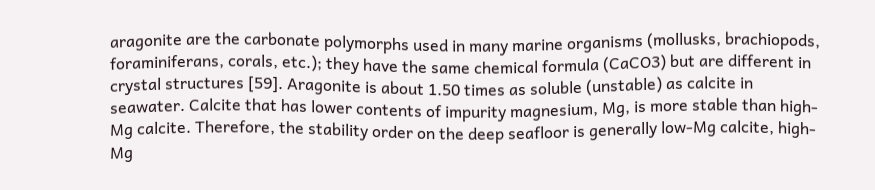aragonite are the carbonate polymorphs used in many marine organisms (mollusks, brachiopods, foraminiferans, corals, etc.); they have the same chemical formula (CaCO3) but are different in crystal structures [59]. Aragonite is about 1.50 times as soluble (unstable) as calcite in seawater. Calcite that has lower contents of impurity magnesium, Mg, is more stable than high-Mg calcite. Therefore, the stability order on the deep seafloor is generally low-Mg calcite, high-Mg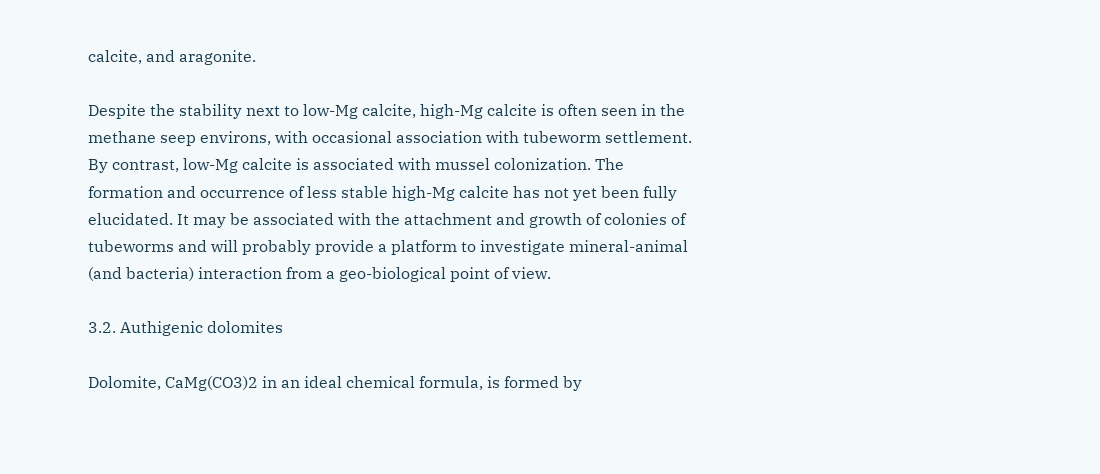calcite, and aragonite.

Despite the stability next to low-Mg calcite, high-Mg calcite is often seen in the methane seep environs, with occasional association with tubeworm settlement. By contrast, low-Mg calcite is associated with mussel colonization. The formation and occurrence of less stable high-Mg calcite has not yet been fully elucidated. It may be associated with the attachment and growth of colonies of tubeworms and will probably provide a platform to investigate mineral-animal (and bacteria) interaction from a geo-biological point of view.

3.2. Authigenic dolomites

Dolomite, CaMg(CO3)2 in an ideal chemical formula, is formed by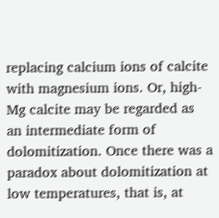replacing calcium ions of calcite with magnesium ions. Or, high-Mg calcite may be regarded as an intermediate form of dolomitization. Once there was a paradox about dolomitization at low temperatures, that is, at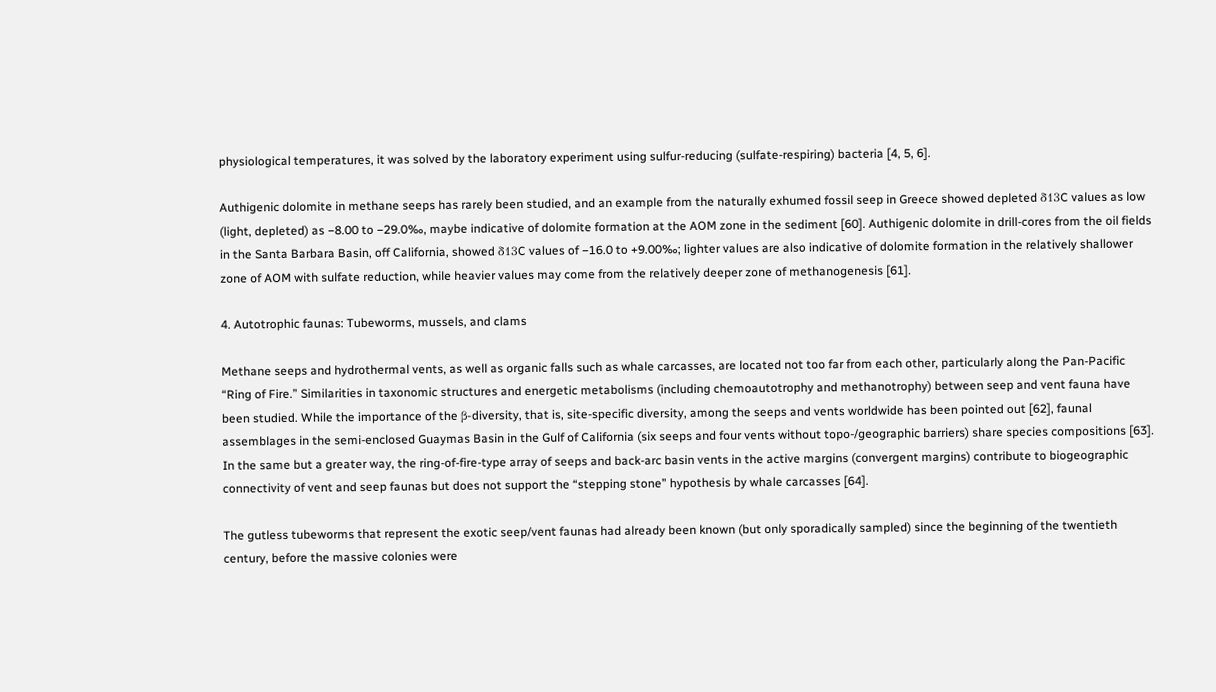physiological temperatures, it was solved by the laboratory experiment using sulfur-reducing (sulfate-respiring) bacteria [4, 5, 6].

Authigenic dolomite in methane seeps has rarely been studied, and an example from the naturally exhumed fossil seep in Greece showed depleted δ13C values as low (light, depleted) as −8.00 to −29.0‰, maybe indicative of dolomite formation at the AOM zone in the sediment [60]. Authigenic dolomite in drill-cores from the oil fields in the Santa Barbara Basin, off California, showed δ13C values of −16.0 to +9.00‰; lighter values are also indicative of dolomite formation in the relatively shallower zone of AOM with sulfate reduction, while heavier values may come from the relatively deeper zone of methanogenesis [61].

4. Autotrophic faunas: Tubeworms, mussels, and clams

Methane seeps and hydrothermal vents, as well as organic falls such as whale carcasses, are located not too far from each other, particularly along the Pan-Pacific “Ring of Fire.” Similarities in taxonomic structures and energetic metabolisms (including chemoautotrophy and methanotrophy) between seep and vent fauna have been studied. While the importance of the β-diversity, that is, site-specific diversity, among the seeps and vents worldwide has been pointed out [62], faunal assemblages in the semi-enclosed Guaymas Basin in the Gulf of California (six seeps and four vents without topo-/geographic barriers) share species compositions [63]. In the same but a greater way, the ring-of-fire-type array of seeps and back-arc basin vents in the active margins (convergent margins) contribute to biogeographic connectivity of vent and seep faunas but does not support the “stepping stone” hypothesis by whale carcasses [64].

The gutless tubeworms that represent the exotic seep/vent faunas had already been known (but only sporadically sampled) since the beginning of the twentieth century, before the massive colonies were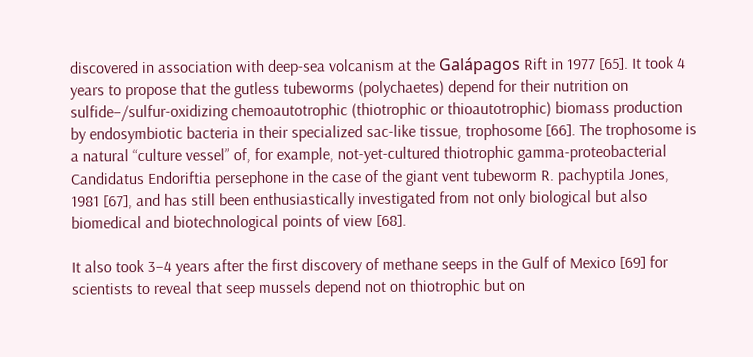discovered in association with deep-sea volcanism at the Galápagos Rift in 1977 [65]. It took 4 years to propose that the gutless tubeworms (polychaetes) depend for their nutrition on sulfide−/sulfur-oxidizing chemoautotrophic (thiotrophic or thioautotrophic) biomass production by endosymbiotic bacteria in their specialized sac-like tissue, trophosome [66]. The trophosome is a natural “culture vessel” of, for example, not-yet-cultured thiotrophic gamma-proteobacterial Candidatus Endoriftia persephone in the case of the giant vent tubeworm R. pachyptila Jones, 1981 [67], and has still been enthusiastically investigated from not only biological but also biomedical and biotechnological points of view [68].

It also took 3–4 years after the first discovery of methane seeps in the Gulf of Mexico [69] for scientists to reveal that seep mussels depend not on thiotrophic but on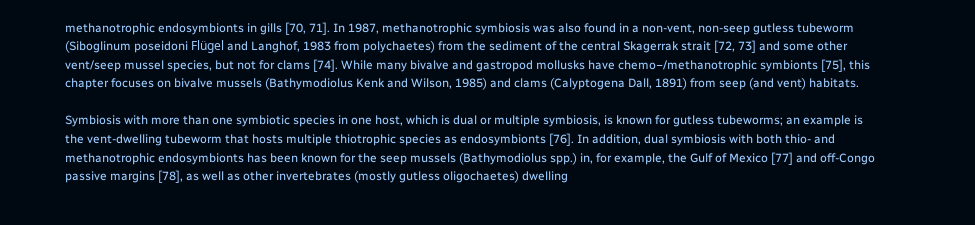methanotrophic endosymbionts in gills [70, 71]. In 1987, methanotrophic symbiosis was also found in a non-vent, non-seep gutless tubeworm (Siboglinum poseidoni Flügel and Langhof, 1983 from polychaetes) from the sediment of the central Skagerrak strait [72, 73] and some other vent/seep mussel species, but not for clams [74]. While many bivalve and gastropod mollusks have chemo−/methanotrophic symbionts [75], this chapter focuses on bivalve mussels (Bathymodiolus Kenk and Wilson, 1985) and clams (Calyptogena Dall, 1891) from seep (and vent) habitats.

Symbiosis with more than one symbiotic species in one host, which is dual or multiple symbiosis, is known for gutless tubeworms; an example is the vent-dwelling tubeworm that hosts multiple thiotrophic species as endosymbionts [76]. In addition, dual symbiosis with both thio- and methanotrophic endosymbionts has been known for the seep mussels (Bathymodiolus spp.) in, for example, the Gulf of Mexico [77] and off-Congo passive margins [78], as well as other invertebrates (mostly gutless oligochaetes) dwelling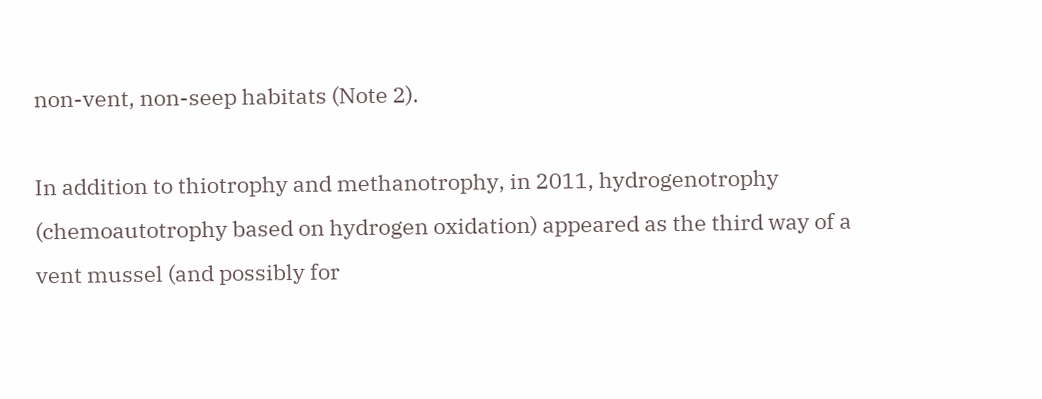non-vent, non-seep habitats (Note 2).

In addition to thiotrophy and methanotrophy, in 2011, hydrogenotrophy (chemoautotrophy based on hydrogen oxidation) appeared as the third way of a vent mussel (and possibly for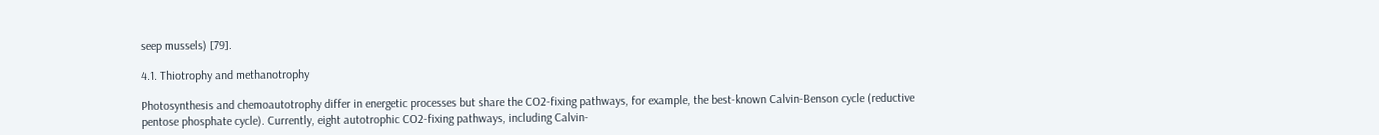seep mussels) [79].

4.1. Thiotrophy and methanotrophy

Photosynthesis and chemoautotrophy differ in energetic processes but share the CO2-fixing pathways, for example, the best-known Calvin-Benson cycle (reductive pentose phosphate cycle). Currently, eight autotrophic CO2-fixing pathways, including Calvin-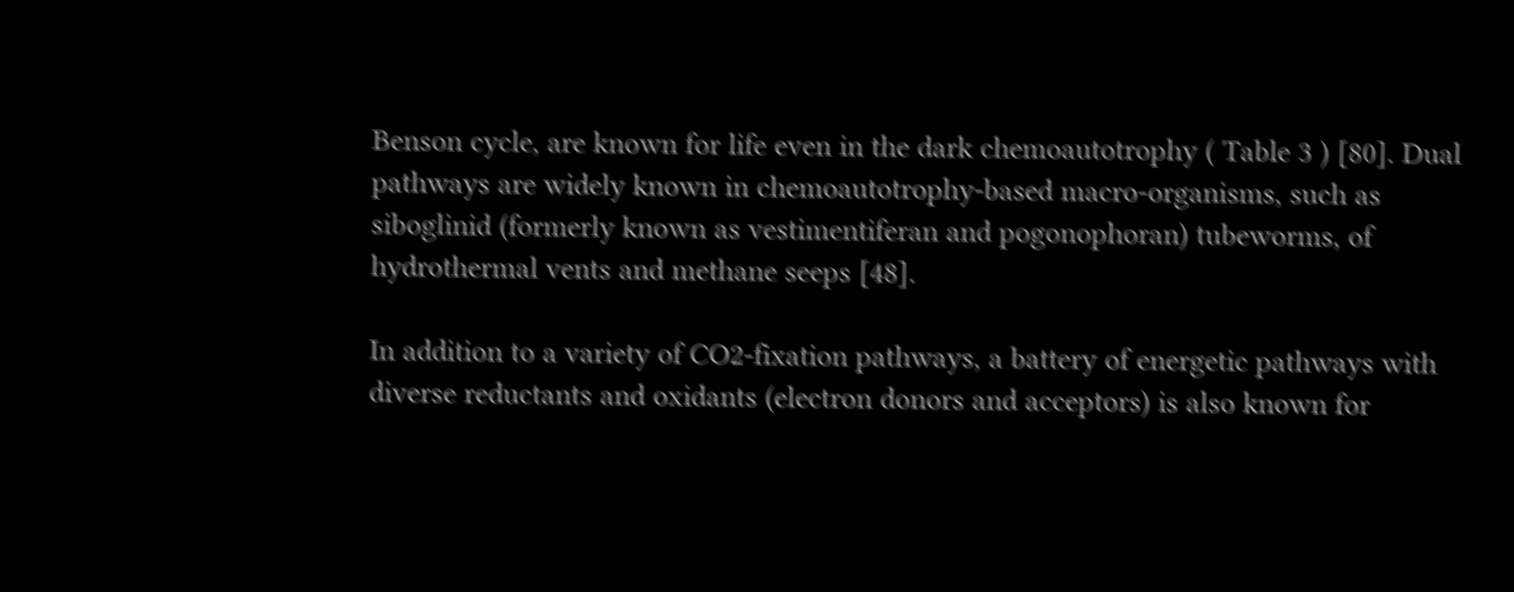Benson cycle, are known for life even in the dark chemoautotrophy ( Table 3 ) [80]. Dual pathways are widely known in chemoautotrophy-based macro-organisms, such as siboglinid (formerly known as vestimentiferan and pogonophoran) tubeworms, of hydrothermal vents and methane seeps [48].

In addition to a variety of CO2-fixation pathways, a battery of energetic pathways with diverse reductants and oxidants (electron donors and acceptors) is also known for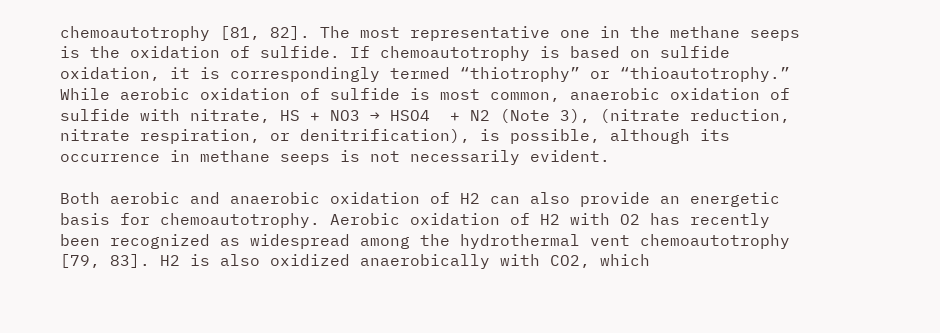chemoautotrophy [81, 82]. The most representative one in the methane seeps is the oxidation of sulfide. If chemoautotrophy is based on sulfide oxidation, it is correspondingly termed “thiotrophy” or “thioautotrophy.” While aerobic oxidation of sulfide is most common, anaerobic oxidation of sulfide with nitrate, HS + NO3 → HSO4  + N2 (Note 3), (nitrate reduction, nitrate respiration, or denitrification), is possible, although its occurrence in methane seeps is not necessarily evident.

Both aerobic and anaerobic oxidation of H2 can also provide an energetic basis for chemoautotrophy. Aerobic oxidation of H2 with O2 has recently been recognized as widespread among the hydrothermal vent chemoautotrophy [79, 83]. H2 is also oxidized anaerobically with CO2, which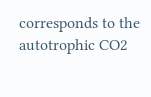corresponds to the autotrophic CO2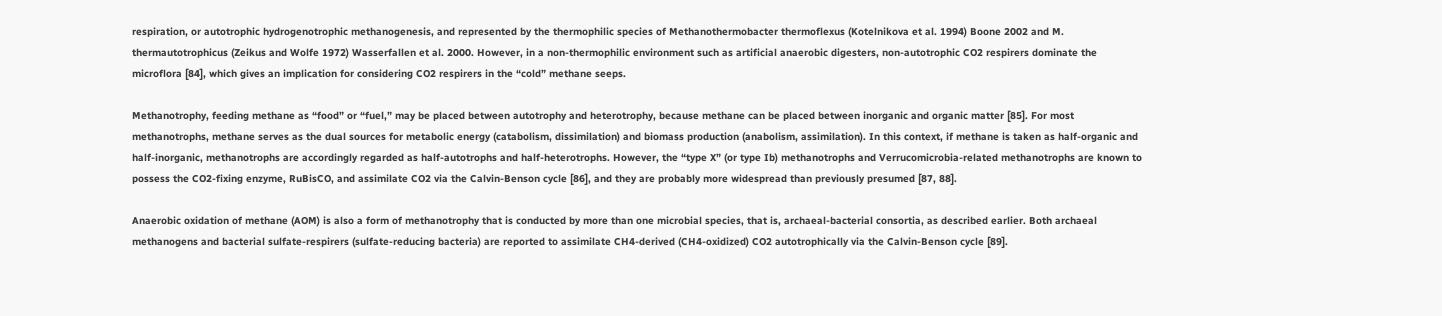respiration, or autotrophic hydrogenotrophic methanogenesis, and represented by the thermophilic species of Methanothermobacter thermoflexus (Kotelnikova et al. 1994) Boone 2002 and M. thermautotrophicus (Zeikus and Wolfe 1972) Wasserfallen et al. 2000. However, in a non-thermophilic environment such as artificial anaerobic digesters, non-autotrophic CO2 respirers dominate the microflora [84], which gives an implication for considering CO2 respirers in the “cold” methane seeps.

Methanotrophy, feeding methane as “food” or “fuel,” may be placed between autotrophy and heterotrophy, because methane can be placed between inorganic and organic matter [85]. For most methanotrophs, methane serves as the dual sources for metabolic energy (catabolism, dissimilation) and biomass production (anabolism, assimilation). In this context, if methane is taken as half-organic and half-inorganic, methanotrophs are accordingly regarded as half-autotrophs and half-heterotrophs. However, the “type X” (or type Ib) methanotrophs and Verrucomicrobia-related methanotrophs are known to possess the CO2-fixing enzyme, RuBisCO, and assimilate CO2 via the Calvin-Benson cycle [86], and they are probably more widespread than previously presumed [87, 88].

Anaerobic oxidation of methane (AOM) is also a form of methanotrophy that is conducted by more than one microbial species, that is, archaeal-bacterial consortia, as described earlier. Both archaeal methanogens and bacterial sulfate-respirers (sulfate-reducing bacteria) are reported to assimilate CH4-derived (CH4-oxidized) CO2 autotrophically via the Calvin-Benson cycle [89].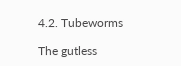4.2. Tubeworms

The gutless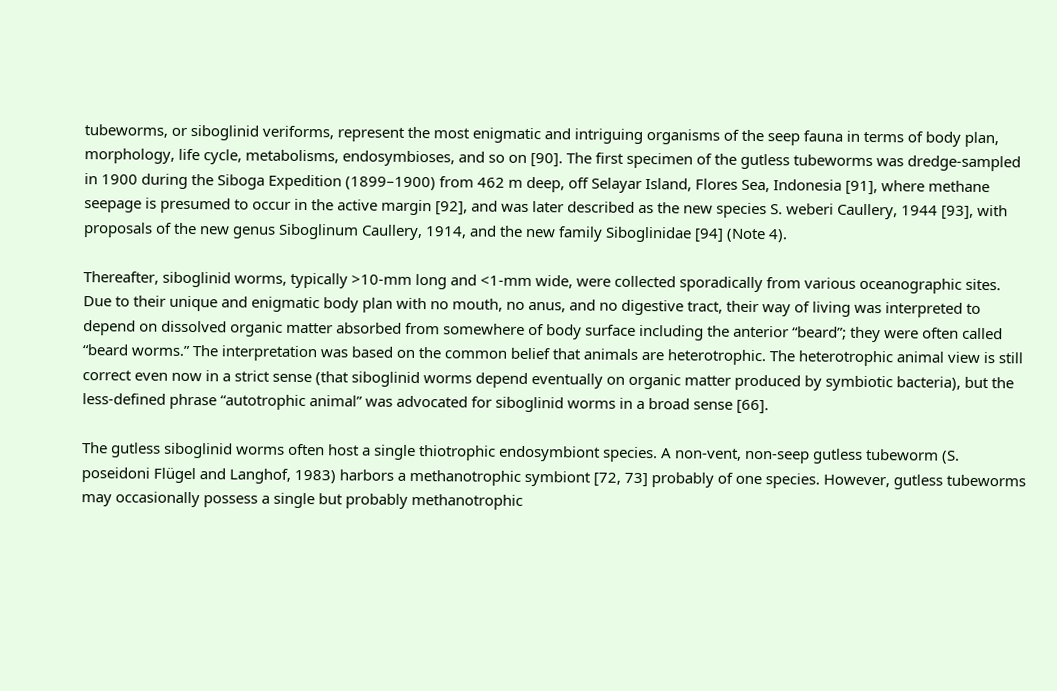tubeworms, or siboglinid veriforms, represent the most enigmatic and intriguing organisms of the seep fauna in terms of body plan, morphology, life cycle, metabolisms, endosymbioses, and so on [90]. The first specimen of the gutless tubeworms was dredge-sampled in 1900 during the Siboga Expedition (1899–1900) from 462 m deep, off Selayar Island, Flores Sea, Indonesia [91], where methane seepage is presumed to occur in the active margin [92], and was later described as the new species S. weberi Caullery, 1944 [93], with proposals of the new genus Siboglinum Caullery, 1914, and the new family Siboglinidae [94] (Note 4).

Thereafter, siboglinid worms, typically >10-mm long and <1-mm wide, were collected sporadically from various oceanographic sites. Due to their unique and enigmatic body plan with no mouth, no anus, and no digestive tract, their way of living was interpreted to depend on dissolved organic matter absorbed from somewhere of body surface including the anterior “beard”; they were often called “beard worms.” The interpretation was based on the common belief that animals are heterotrophic. The heterotrophic animal view is still correct even now in a strict sense (that siboglinid worms depend eventually on organic matter produced by symbiotic bacteria), but the less-defined phrase “autotrophic animal” was advocated for siboglinid worms in a broad sense [66].

The gutless siboglinid worms often host a single thiotrophic endosymbiont species. A non-vent, non-seep gutless tubeworm (S. poseidoni Flügel and Langhof, 1983) harbors a methanotrophic symbiont [72, 73] probably of one species. However, gutless tubeworms may occasionally possess a single but probably methanotrophic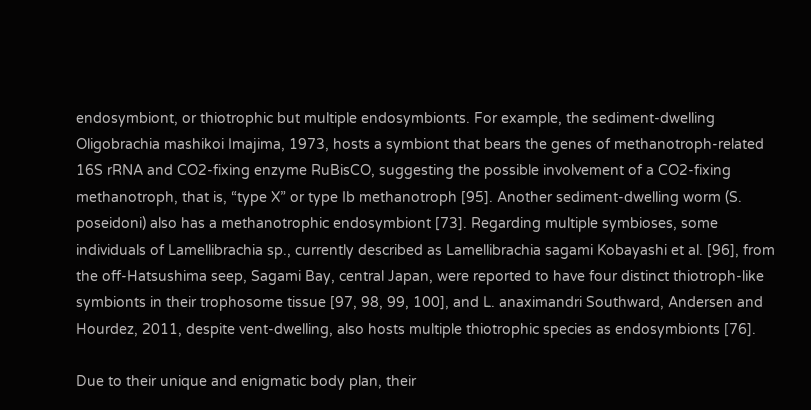endosymbiont, or thiotrophic but multiple endosymbionts. For example, the sediment-dwelling Oligobrachia mashikoi Imajima, 1973, hosts a symbiont that bears the genes of methanotroph-related 16S rRNA and CO2-fixing enzyme RuBisCO, suggesting the possible involvement of a CO2-fixing methanotroph, that is, “type X” or type Ib methanotroph [95]. Another sediment-dwelling worm (S. poseidoni) also has a methanotrophic endosymbiont [73]. Regarding multiple symbioses, some individuals of Lamellibrachia sp., currently described as Lamellibrachia sagami Kobayashi et al. [96], from the off-Hatsushima seep, Sagami Bay, central Japan, were reported to have four distinct thiotroph-like symbionts in their trophosome tissue [97, 98, 99, 100], and L. anaximandri Southward, Andersen and Hourdez, 2011, despite vent-dwelling, also hosts multiple thiotrophic species as endosymbionts [76].

Due to their unique and enigmatic body plan, their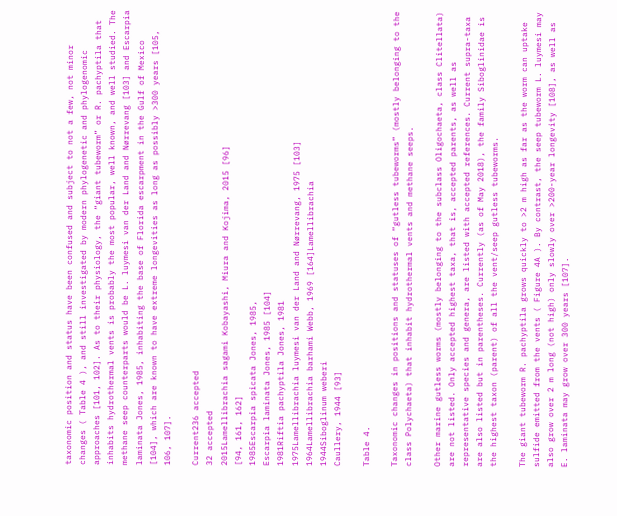taxonomic position and status have been confused and subject to not a few, not minor changes ( Table 4 ), and still investigated by modern phylogenetic and phylogenomic approaches [101, 102]. As to their physiology, the “giant tubeworm” or R. pachyptila that inhabits hydrothermal vents is probably the most popular, well known, and well studied. The methane seep counterparts would be L. luymesi van der Land and Nørrevang [103] and Escarpia laminata Jones, 1985, inhabiting the base of Florida escarpment in the Gulf of Mexico [104], which are known to have extreme longevities as long as possibly >300 years [105, 106, 107].

Current236 accepted
32 accepted
2015Lamellibrachia sagami Kobayashi, Miura and Kojima, 2015 [96]
[94, 161, 162]
1985Escarpia spicata Jones, 1985,
Escarpia laminata Jones, 1985 [104]
1981Riftia pachyptila Jones, 1981
1975Lamellibrachia luymesi van der Land and Nørrevang, 1975 [103]
1964Lamellibrachia barhami Webb, 1969 [164]Lamellibrachia
1944Siboglinum weberi
Caullery, 1944 [93]

Table 4.

Taxonomic changes in positions and statuses of “gutless tubeworms” (mostly belonging to the class Polychaeta) that inhabit hydrothermal vents and methane seeps.

Other marine gutless worms (mostly belonging to the subclass Oligochaeta, class Clitellata) are not listed. Only accepted highest taxa, that is, accepted parents, as well as representative species and genera, are listed with accepted references. Current supra-taxa are also listed but in parentheses. Currently (as of May 2018), the family Siboglinidae is the highest taxon (parent) of all the vent/seep gutless tubeworms.

The giant tubeworm R. pachyptila grows quickly to >2 m high as far as the worm can uptake sulfide emitted from the vents ( Figure 4A ). By contrast, the seep tubeworm L. luymesi may also grow over 2 m long (not high) only slowly over >200-year longevity [108], as well as E. laminata may grow over 300 years [107].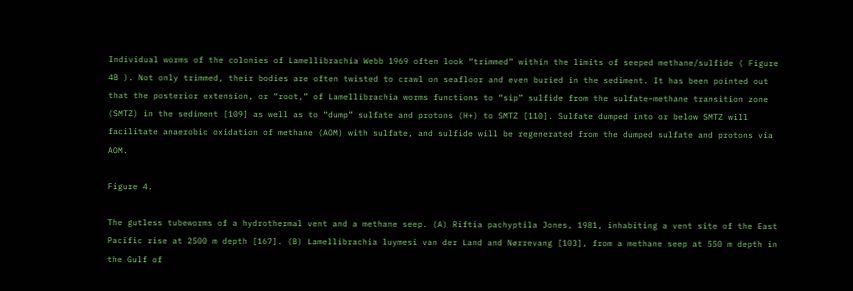Individual worms of the colonies of Lamellibrachia Webb 1969 often look “trimmed” within the limits of seeped methane/sulfide ( Figure 4B ). Not only trimmed, their bodies are often twisted to crawl on seafloor and even buried in the sediment. It has been pointed out that the posterior extension, or “root,” of Lamellibrachia worms functions to “sip” sulfide from the sulfate–methane transition zone (SMTZ) in the sediment [109] as well as to “dump” sulfate and protons (H+) to SMTZ [110]. Sulfate dumped into or below SMTZ will facilitate anaerobic oxidation of methane (AOM) with sulfate, and sulfide will be regenerated from the dumped sulfate and protons via AOM.

Figure 4.

The gutless tubeworms of a hydrothermal vent and a methane seep. (A) Riftia pachyptila Jones, 1981, inhabiting a vent site of the East Pacific rise at 2500 m depth [167]. (B) Lamellibrachia luymesi van der Land and Nørrevang [103], from a methane seep at 550 m depth in the Gulf of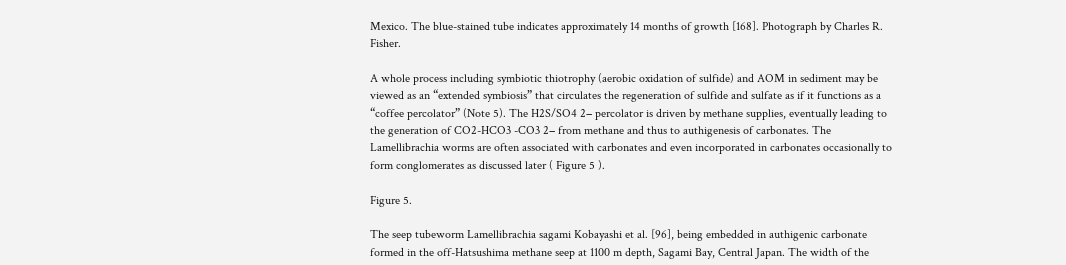Mexico. The blue-stained tube indicates approximately 14 months of growth [168]. Photograph by Charles R. Fisher.

A whole process including symbiotic thiotrophy (aerobic oxidation of sulfide) and AOM in sediment may be viewed as an “extended symbiosis” that circulates the regeneration of sulfide and sulfate as if it functions as a “coffee percolator” (Note 5). The H2S/SO4 2− percolator is driven by methane supplies, eventually leading to the generation of CO2-HCO3 -CO3 2− from methane and thus to authigenesis of carbonates. The Lamellibrachia worms are often associated with carbonates and even incorporated in carbonates occasionally to form conglomerates as discussed later ( Figure 5 ).

Figure 5.

The seep tubeworm Lamellibrachia sagami Kobayashi et al. [96], being embedded in authigenic carbonate formed in the off-Hatsushima methane seep at 1100 m depth, Sagami Bay, Central Japan. The width of the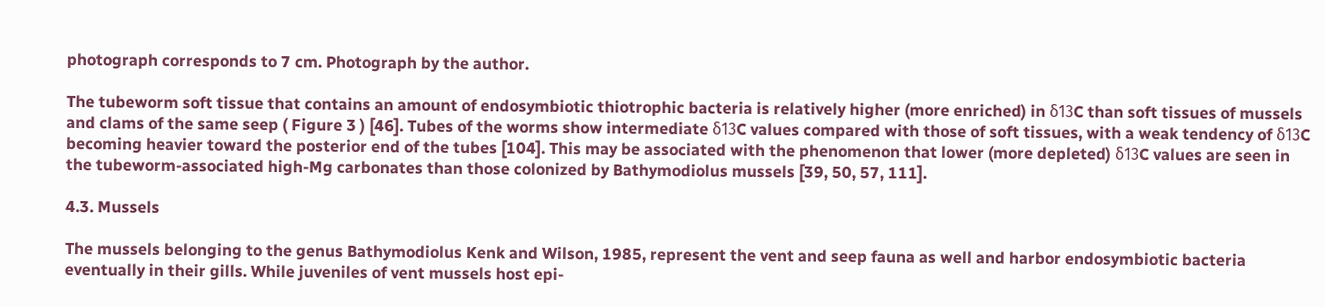photograph corresponds to 7 cm. Photograph by the author.

The tubeworm soft tissue that contains an amount of endosymbiotic thiotrophic bacteria is relatively higher (more enriched) in δ13C than soft tissues of mussels and clams of the same seep ( Figure 3 ) [46]. Tubes of the worms show intermediate δ13C values compared with those of soft tissues, with a weak tendency of δ13C becoming heavier toward the posterior end of the tubes [104]. This may be associated with the phenomenon that lower (more depleted) δ13C values are seen in the tubeworm-associated high-Mg carbonates than those colonized by Bathymodiolus mussels [39, 50, 57, 111].

4.3. Mussels

The mussels belonging to the genus Bathymodiolus Kenk and Wilson, 1985, represent the vent and seep fauna as well and harbor endosymbiotic bacteria eventually in their gills. While juveniles of vent mussels host epi-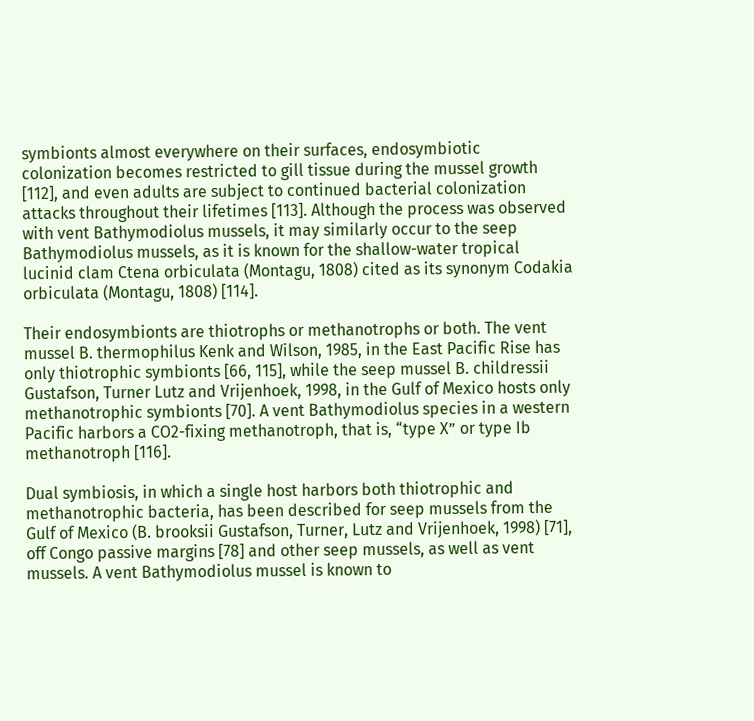symbionts almost everywhere on their surfaces, endosymbiotic colonization becomes restricted to gill tissue during the mussel growth [112], and even adults are subject to continued bacterial colonization attacks throughout their lifetimes [113]. Although the process was observed with vent Bathymodiolus mussels, it may similarly occur to the seep Bathymodiolus mussels, as it is known for the shallow-water tropical lucinid clam Ctena orbiculata (Montagu, 1808) cited as its synonym Codakia orbiculata (Montagu, 1808) [114].

Their endosymbionts are thiotrophs or methanotrophs or both. The vent mussel B. thermophilus Kenk and Wilson, 1985, in the East Pacific Rise has only thiotrophic symbionts [66, 115], while the seep mussel B. childressii Gustafson, Turner Lutz and Vrijenhoek, 1998, in the Gulf of Mexico hosts only methanotrophic symbionts [70]. A vent Bathymodiolus species in a western Pacific harbors a CO2-fixing methanotroph, that is, “type X” or type Ib methanotroph [116].

Dual symbiosis, in which a single host harbors both thiotrophic and methanotrophic bacteria, has been described for seep mussels from the Gulf of Mexico (B. brooksii Gustafson, Turner, Lutz and Vrijenhoek, 1998) [71], off Congo passive margins [78] and other seep mussels, as well as vent mussels. A vent Bathymodiolus mussel is known to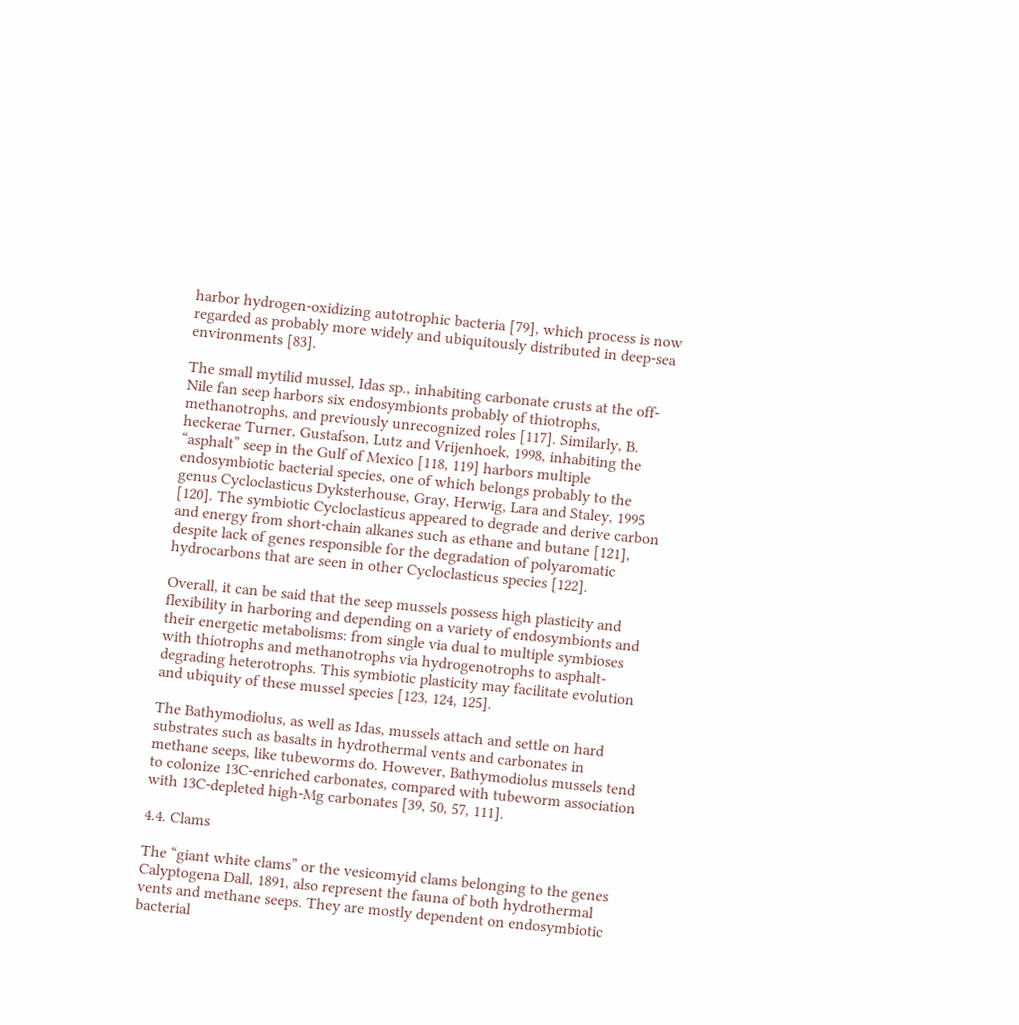harbor hydrogen-oxidizing autotrophic bacteria [79], which process is now regarded as probably more widely and ubiquitously distributed in deep-sea environments [83].

The small mytilid mussel, Idas sp., inhabiting carbonate crusts at the off-Nile fan seep harbors six endosymbionts probably of thiotrophs, methanotrophs, and previously unrecognized roles [117]. Similarly, B. heckerae Turner, Gustafson, Lutz and Vrijenhoek, 1998, inhabiting the “asphalt” seep in the Gulf of Mexico [118, 119] harbors multiple endosymbiotic bacterial species, one of which belongs probably to the genus Cycloclasticus Dyksterhouse, Gray, Herwig, Lara and Staley, 1995 [120]. The symbiotic Cycloclasticus appeared to degrade and derive carbon and energy from short-chain alkanes such as ethane and butane [121], despite lack of genes responsible for the degradation of polyaromatic hydrocarbons that are seen in other Cycloclasticus species [122].

Overall, it can be said that the seep mussels possess high plasticity and flexibility in harboring and depending on a variety of endosymbionts and their energetic metabolisms: from single via dual to multiple symbioses with thiotrophs and methanotrophs via hydrogenotrophs to asphalt-degrading heterotrophs. This symbiotic plasticity may facilitate evolution and ubiquity of these mussel species [123, 124, 125].

The Bathymodiolus, as well as Idas, mussels attach and settle on hard substrates such as basalts in hydrothermal vents and carbonates in methane seeps, like tubeworms do. However, Bathymodiolus mussels tend to colonize 13C-enriched carbonates, compared with tubeworm association with 13C-depleted high-Mg carbonates [39, 50, 57, 111].

4.4. Clams

The “giant white clams” or the vesicomyid clams belonging to the genes Calyptogena Dall, 1891, also represent the fauna of both hydrothermal vents and methane seeps. They are mostly dependent on endosymbiotic bacterial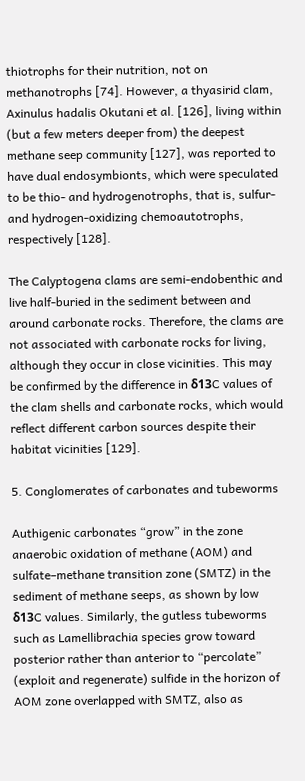thiotrophs for their nutrition, not on methanotrophs [74]. However, a thyasirid clam, Axinulus hadalis Okutani et al. [126], living within (but a few meters deeper from) the deepest methane seep community [127], was reported to have dual endosymbionts, which were speculated to be thio- and hydrogenotrophs, that is, sulfur- and hydrogen-oxidizing chemoautotrophs, respectively [128].

The Calyptogena clams are semi-endobenthic and live half-buried in the sediment between and around carbonate rocks. Therefore, the clams are not associated with carbonate rocks for living, although they occur in close vicinities. This may be confirmed by the difference in δ13C values of the clam shells and carbonate rocks, which would reflect different carbon sources despite their habitat vicinities [129].

5. Conglomerates of carbonates and tubeworms

Authigenic carbonates “grow” in the zone anaerobic oxidation of methane (AOM) and sulfate–methane transition zone (SMTZ) in the sediment of methane seeps, as shown by low δ13C values. Similarly, the gutless tubeworms such as Lamellibrachia species grow toward posterior rather than anterior to “percolate” (exploit and regenerate) sulfide in the horizon of AOM zone overlapped with SMTZ, also as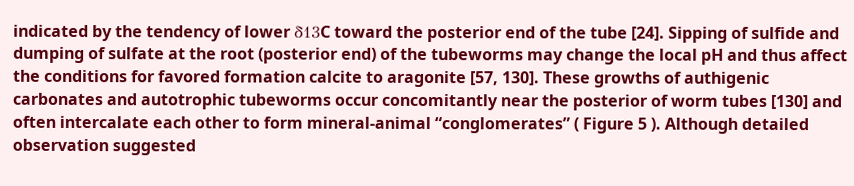indicated by the tendency of lower δ13C toward the posterior end of the tube [24]. Sipping of sulfide and dumping of sulfate at the root (posterior end) of the tubeworms may change the local pH and thus affect the conditions for favored formation calcite to aragonite [57, 130]. These growths of authigenic carbonates and autotrophic tubeworms occur concomitantly near the posterior of worm tubes [130] and often intercalate each other to form mineral-animal “conglomerates” ( Figure 5 ). Although detailed observation suggested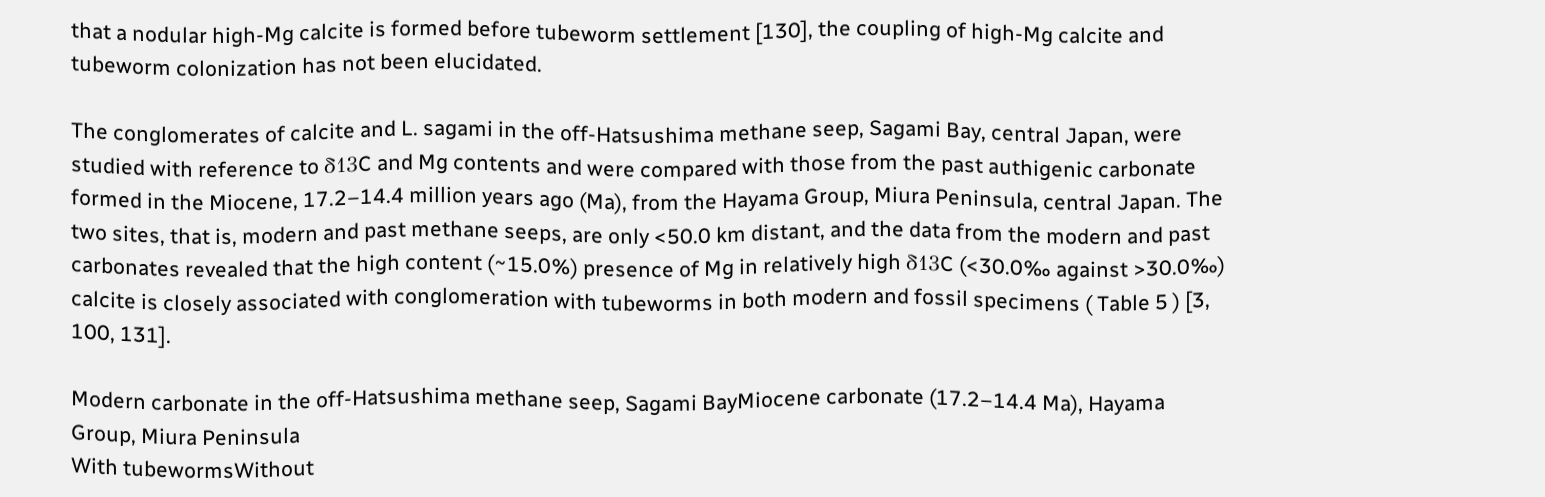that a nodular high-Mg calcite is formed before tubeworm settlement [130], the coupling of high-Mg calcite and tubeworm colonization has not been elucidated.

The conglomerates of calcite and L. sagami in the off-Hatsushima methane seep, Sagami Bay, central Japan, were studied with reference to δ13C and Mg contents and were compared with those from the past authigenic carbonate formed in the Miocene, 17.2–14.4 million years ago (Ma), from the Hayama Group, Miura Peninsula, central Japan. The two sites, that is, modern and past methane seeps, are only <50.0 km distant, and the data from the modern and past carbonates revealed that the high content (~15.0%) presence of Mg in relatively high δ13C (<30.0‰ against >30.0‰) calcite is closely associated with conglomeration with tubeworms in both modern and fossil specimens ( Table 5 ) [3, 100, 131].

Modern carbonate in the off-Hatsushima methane seep, Sagami BayMiocene carbonate (17.2–14.4 Ma), Hayama Group, Miura Peninsula
With tubewormsWithout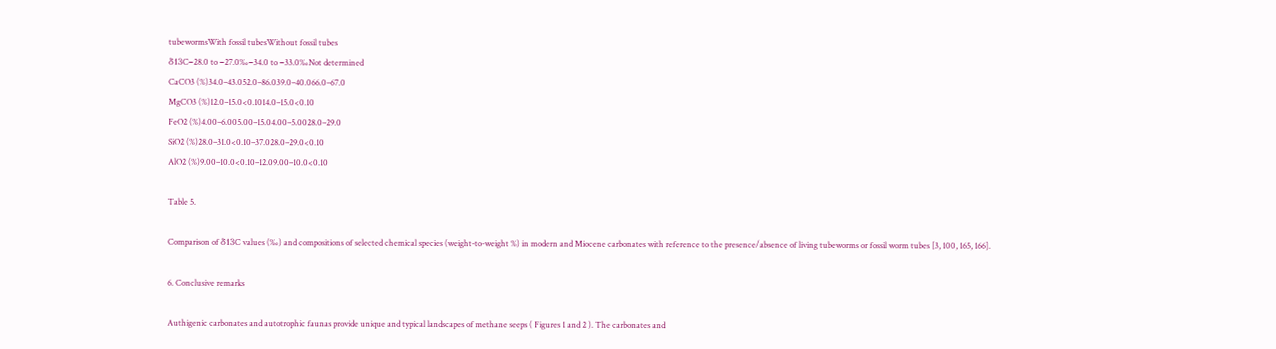tubewormsWith fossil tubesWithout fossil tubes
δ13C−28.0 to −27.0‰−34.0 to −33.0‰Not determined
CaCO3 (%)34.0–43.052.0–86.039.0–40.066.0–67.0
MgCO3 (%)12.0–15.0<0.1014.0–15.0<0.10
FeO2 (%)4.00–6.005.00–15.04.00–5.0028.0–29.0
SiO2 (%)28.0–31.0<0.10–37.028.0–29.0<0.10
AlO2 (%)9.00–10.0<0.10–12.09.00–10.0<0.10

Table 5.

Comparison of δ13C values (‰) and compositions of selected chemical species (weight-to-weight %) in modern and Miocene carbonates with reference to the presence/absence of living tubeworms or fossil worm tubes [3, 100, 165, 166].

6. Conclusive remarks

Authigenic carbonates and autotrophic faunas provide unique and typical landscapes of methane seeps ( Figures 1 and 2 ). The carbonates and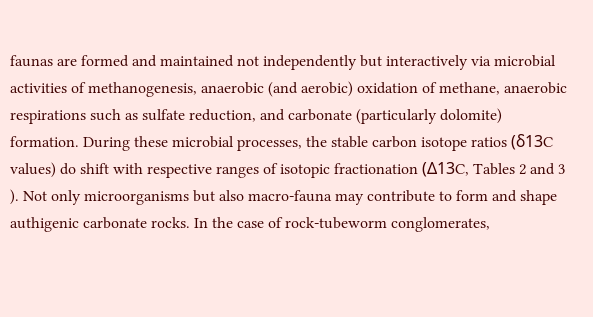faunas are formed and maintained not independently but interactively via microbial activities of methanogenesis, anaerobic (and aerobic) oxidation of methane, anaerobic respirations such as sulfate reduction, and carbonate (particularly dolomite) formation. During these microbial processes, the stable carbon isotope ratios (δ13C values) do shift with respective ranges of isotopic fractionation (Δ13C, Tables 2 and 3 ). Not only microorganisms but also macro-fauna may contribute to form and shape authigenic carbonate rocks. In the case of rock-tubeworm conglomerates,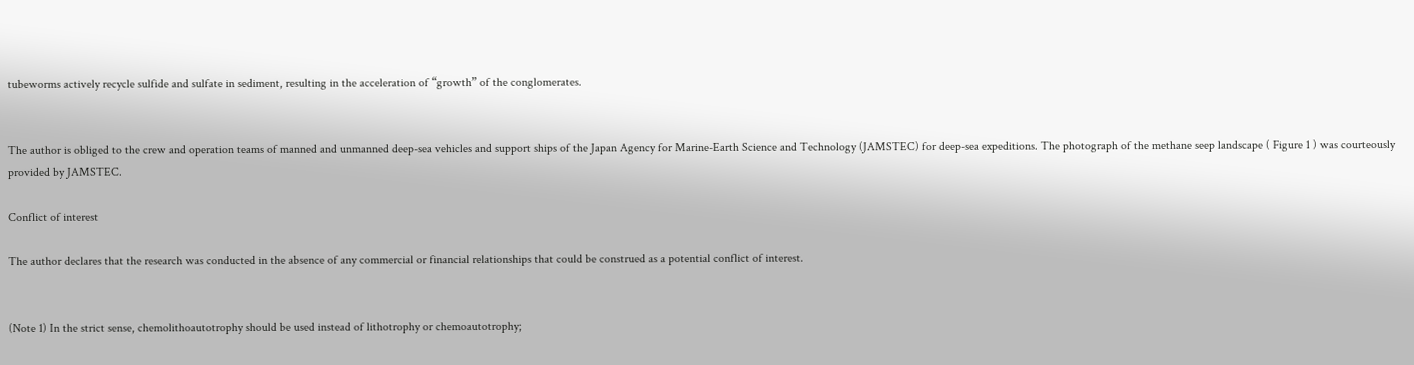tubeworms actively recycle sulfide and sulfate in sediment, resulting in the acceleration of “growth” of the conglomerates.


The author is obliged to the crew and operation teams of manned and unmanned deep-sea vehicles and support ships of the Japan Agency for Marine-Earth Science and Technology (JAMSTEC) for deep-sea expeditions. The photograph of the methane seep landscape ( Figure 1 ) was courteously provided by JAMSTEC.

Conflict of interest

The author declares that the research was conducted in the absence of any commercial or financial relationships that could be construed as a potential conflict of interest.


(Note 1) In the strict sense, chemolithoautotrophy should be used instead of lithotrophy or chemoautotrophy;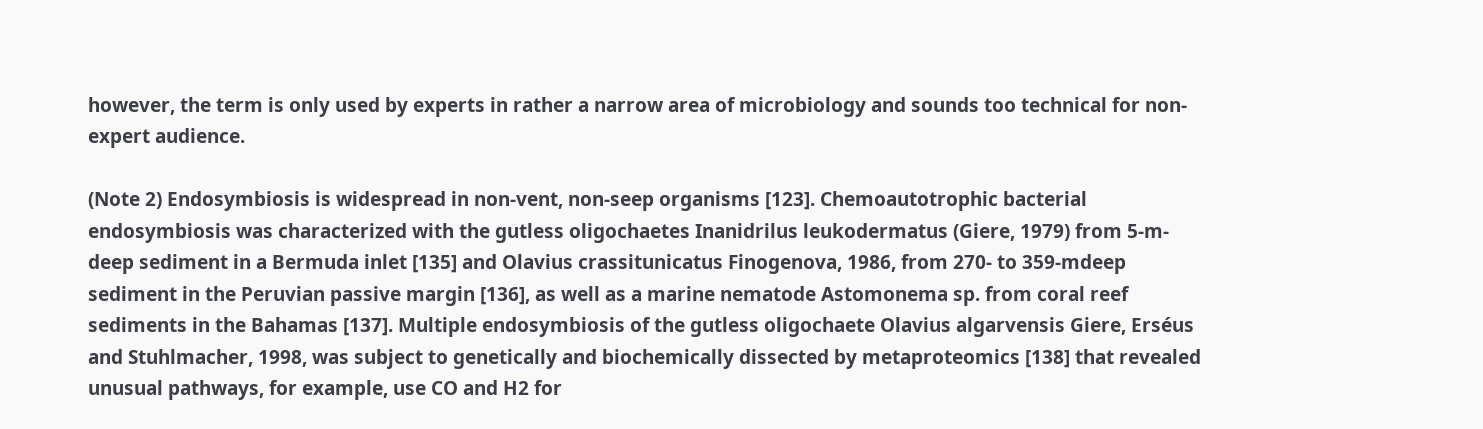however, the term is only used by experts in rather a narrow area of microbiology and sounds too technical for non-expert audience.

(Note 2) Endosymbiosis is widespread in non-vent, non-seep organisms [123]. Chemoautotrophic bacterial endosymbiosis was characterized with the gutless oligochaetes Inanidrilus leukodermatus (Giere, 1979) from 5-m-deep sediment in a Bermuda inlet [135] and Olavius crassitunicatus Finogenova, 1986, from 270- to 359-mdeep sediment in the Peruvian passive margin [136], as well as a marine nematode Astomonema sp. from coral reef sediments in the Bahamas [137]. Multiple endosymbiosis of the gutless oligochaete Olavius algarvensis Giere, Erséus and Stuhlmacher, 1998, was subject to genetically and biochemically dissected by metaproteomics [138] that revealed unusual pathways, for example, use CO and H2 for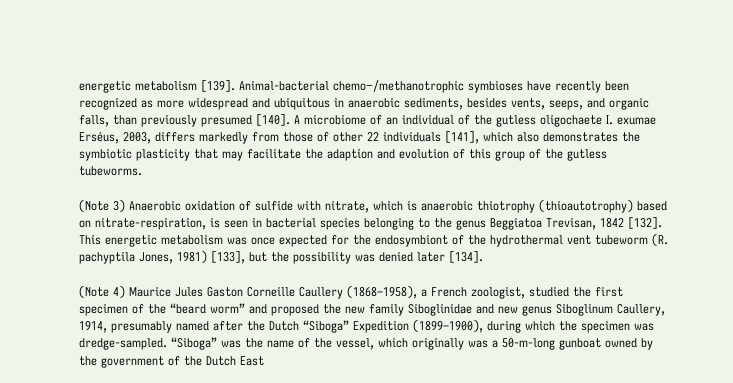energetic metabolism [139]. Animal-bacterial chemo−/methanotrophic symbioses have recently been recognized as more widespread and ubiquitous in anaerobic sediments, besides vents, seeps, and organic falls, than previously presumed [140]. A microbiome of an individual of the gutless oligochaete I. exumae Erséus, 2003, differs markedly from those of other 22 individuals [141], which also demonstrates the symbiotic plasticity that may facilitate the adaption and evolution of this group of the gutless tubeworms.

(Note 3) Anaerobic oxidation of sulfide with nitrate, which is anaerobic thiotrophy (thioautotrophy) based on nitrate-respiration, is seen in bacterial species belonging to the genus Beggiatoa Trevisan, 1842 [132]. This energetic metabolism was once expected for the endosymbiont of the hydrothermal vent tubeworm (R. pachyptila Jones, 1981) [133], but the possibility was denied later [134].

(Note 4) Maurice Jules Gaston Corneille Caullery (1868–1958), a French zoologist, studied the first specimen of the “beard worm” and proposed the new family Siboglinidae and new genus Siboglinum Caullery, 1914, presumably named after the Dutch “Siboga” Expedition (1899–1900), during which the specimen was dredge-sampled. “Siboga” was the name of the vessel, which originally was a 50-m-long gunboat owned by the government of the Dutch East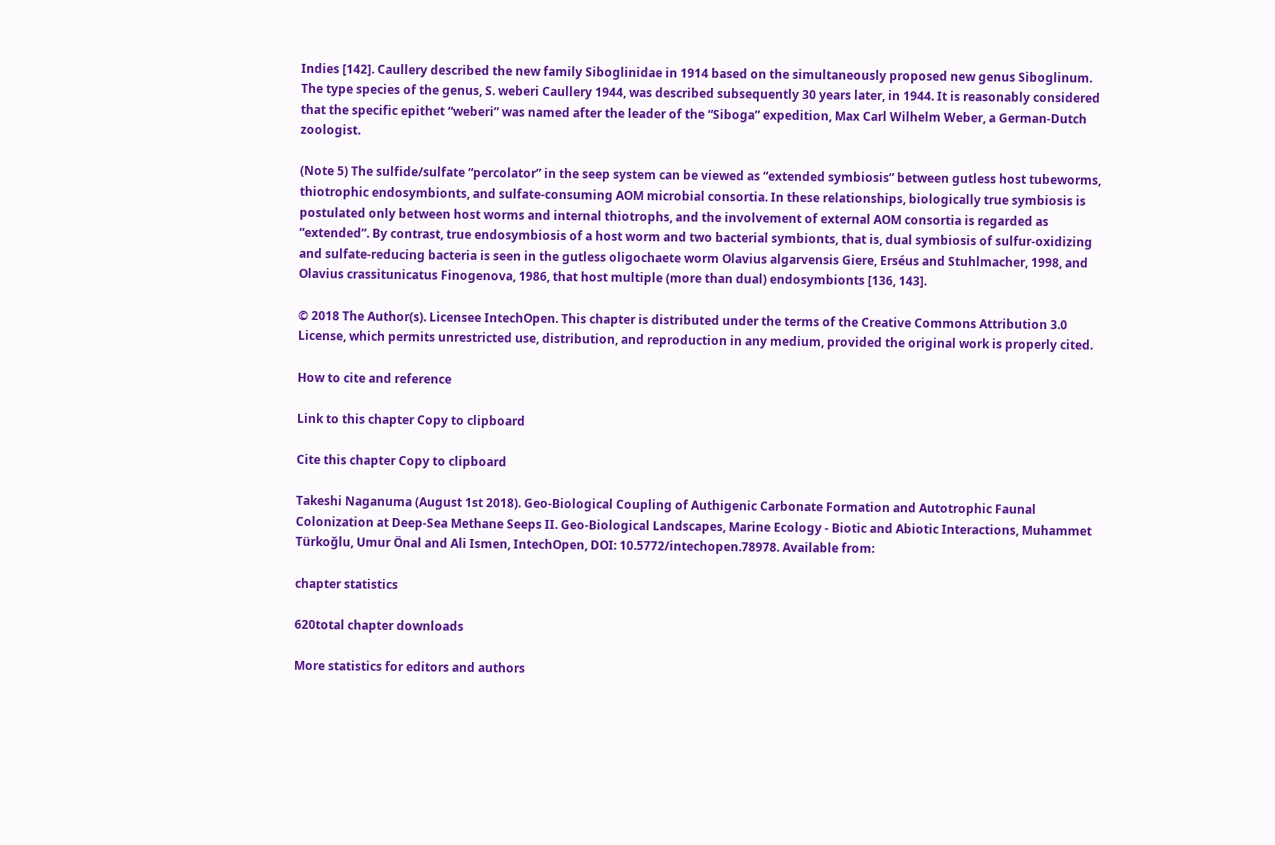Indies [142]. Caullery described the new family Siboglinidae in 1914 based on the simultaneously proposed new genus Siboglinum. The type species of the genus, S. weberi Caullery 1944, was described subsequently 30 years later, in 1944. It is reasonably considered that the specific epithet “weberi” was named after the leader of the “Siboga” expedition, Max Carl Wilhelm Weber, a German-Dutch zoologist.

(Note 5) The sulfide/sulfate “percolator” in the seep system can be viewed as “extended symbiosis” between gutless host tubeworms, thiotrophic endosymbionts, and sulfate-consuming AOM microbial consortia. In these relationships, biologically true symbiosis is postulated only between host worms and internal thiotrophs, and the involvement of external AOM consortia is regarded as “extended”. By contrast, true endosymbiosis of a host worm and two bacterial symbionts, that is, dual symbiosis of sulfur-oxidizing and sulfate-reducing bacteria is seen in the gutless oligochaete worm Olavius algarvensis Giere, Erséus and Stuhlmacher, 1998, and Olavius crassitunicatus Finogenova, 1986, that host multiple (more than dual) endosymbionts [136, 143].

© 2018 The Author(s). Licensee IntechOpen. This chapter is distributed under the terms of the Creative Commons Attribution 3.0 License, which permits unrestricted use, distribution, and reproduction in any medium, provided the original work is properly cited.

How to cite and reference

Link to this chapter Copy to clipboard

Cite this chapter Copy to clipboard

Takeshi Naganuma (August 1st 2018). Geo-Biological Coupling of Authigenic Carbonate Formation and Autotrophic Faunal Colonization at Deep-Sea Methane Seeps II. Geo-Biological Landscapes, Marine Ecology - Biotic and Abiotic Interactions, Muhammet Türkoğlu, Umur Önal and Ali Ismen, IntechOpen, DOI: 10.5772/intechopen.78978. Available from:

chapter statistics

620total chapter downloads

More statistics for editors and authors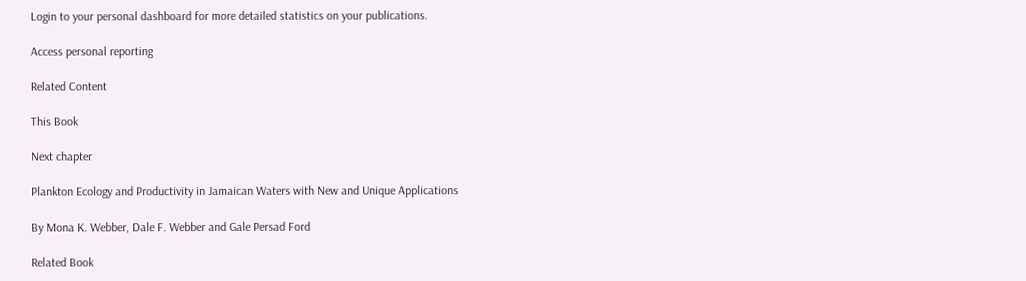Login to your personal dashboard for more detailed statistics on your publications.

Access personal reporting

Related Content

This Book

Next chapter

Plankton Ecology and Productivity in Jamaican Waters with New and Unique Applications

By Mona K. Webber, Dale F. Webber and Gale Persad Ford

Related Book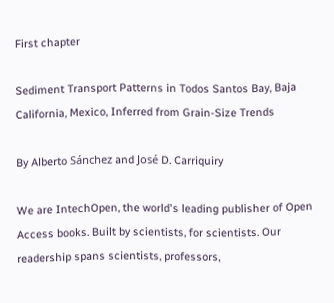First chapter

Sediment Transport Patterns in Todos Santos Bay, Baja California, Mexico, Inferred from Grain-Size Trends

By Alberto Sánchez and José D. Carriquiry

We are IntechOpen, the world's leading publisher of Open Access books. Built by scientists, for scientists. Our readership spans scientists, professors,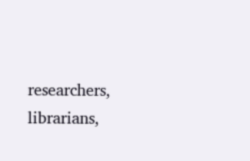researchers, librarians,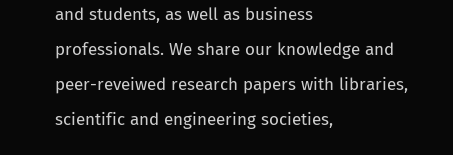and students, as well as business professionals. We share our knowledge and peer-reveiwed research papers with libraries, scientific and engineering societies,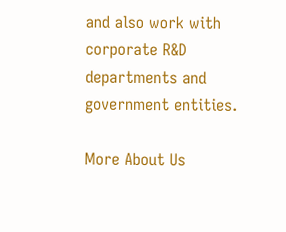and also work with corporate R&D departments and government entities.

More About Us